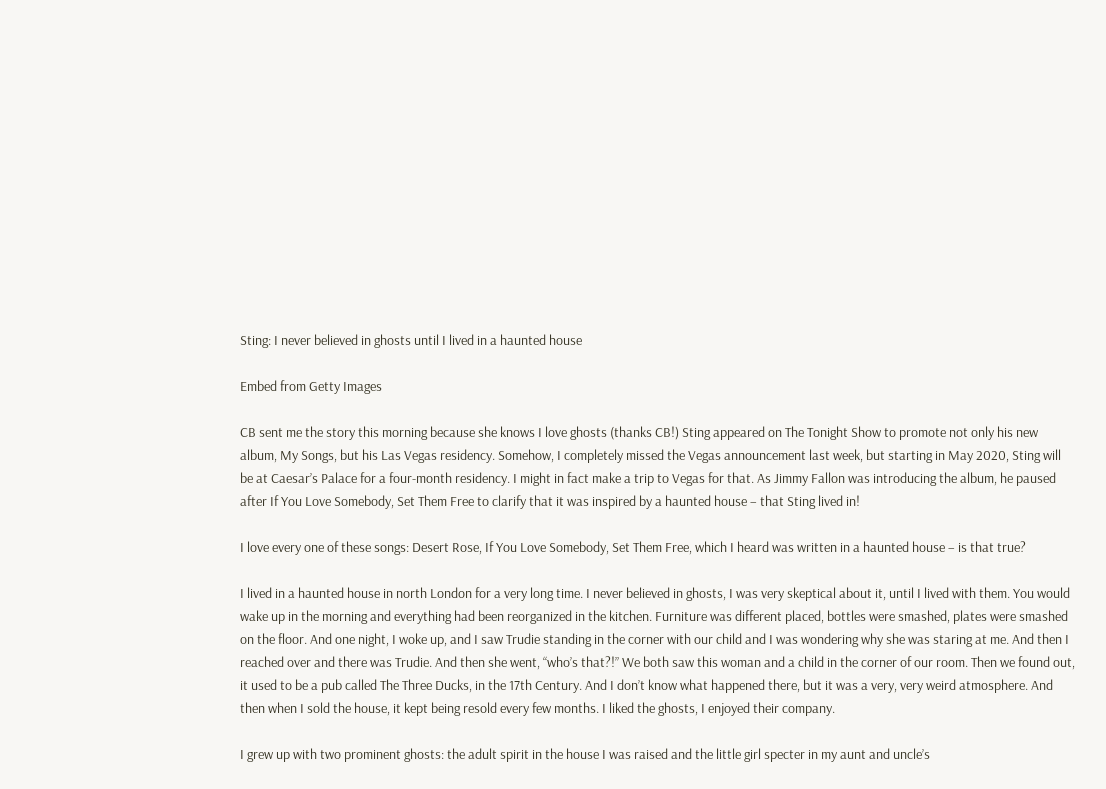Sting: I never believed in ghosts until I lived in a haunted house

Embed from Getty Images

CB sent me the story this morning because she knows I love ghosts (thanks CB!) Sting appeared on The Tonight Show to promote not only his new album, My Songs, but his Las Vegas residency. Somehow, I completely missed the Vegas announcement last week, but starting in May 2020, Sting will be at Caesar’s Palace for a four-month residency. I might in fact make a trip to Vegas for that. As Jimmy Fallon was introducing the album, he paused after If You Love Somebody, Set Them Free to clarify that it was inspired by a haunted house – that Sting lived in!

I love every one of these songs: Desert Rose, If You Love Somebody, Set Them Free, which I heard was written in a haunted house – is that true?

I lived in a haunted house in north London for a very long time. I never believed in ghosts, I was very skeptical about it, until I lived with them. You would wake up in the morning and everything had been reorganized in the kitchen. Furniture was different placed, bottles were smashed, plates were smashed on the floor. And one night, I woke up, and I saw Trudie standing in the corner with our child and I was wondering why she was staring at me. And then I reached over and there was Trudie. And then she went, “who’s that?!” We both saw this woman and a child in the corner of our room. Then we found out, it used to be a pub called The Three Ducks, in the 17th Century. And I don’t know what happened there, but it was a very, very weird atmosphere. And then when I sold the house, it kept being resold every few months. I liked the ghosts, I enjoyed their company.

I grew up with two prominent ghosts: the adult spirit in the house I was raised and the little girl specter in my aunt and uncle’s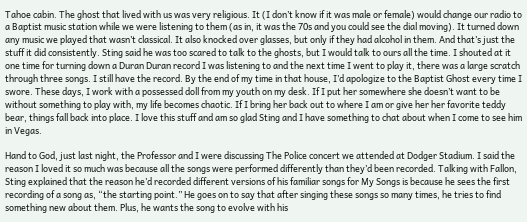Tahoe cabin. The ghost that lived with us was very religious. It (I don’t know if it was male or female) would change our radio to a Baptist music station while we were listening to them (as in, it was the 70s and you could see the dial moving). It turned down any music we played that wasn’t classical. It also knocked over glasses, but only if they had alcohol in them. And that’s just the stuff it did consistently. Sting said he was too scared to talk to the ghosts, but I would talk to ours all the time. I shouted at it one time for turning down a Duran Duran record I was listening to and the next time I went to play it, there was a large scratch through three songs. I still have the record. By the end of my time in that house, I’d apologize to the Baptist Ghost every time I swore. These days, I work with a possessed doll from my youth on my desk. If I put her somewhere she doesn’t want to be without something to play with, my life becomes chaotic. If I bring her back out to where I am or give her her favorite teddy bear, things fall back into place. I love this stuff and am so glad Sting and I have something to chat about when I come to see him in Vegas.

Hand to God, just last night, the Professor and I were discussing The Police concert we attended at Dodger Stadium. I said the reason I loved it so much was because all the songs were performed differently than they’d been recorded. Talking with Fallon, Sting explained that the reason he’d recorded different versions of his familiar songs for My Songs is because he sees the first recording of a song as, “the starting point.” He goes on to say that after singing these songs so many times, he tries to find something new about them. Plus, he wants the song to evolve with his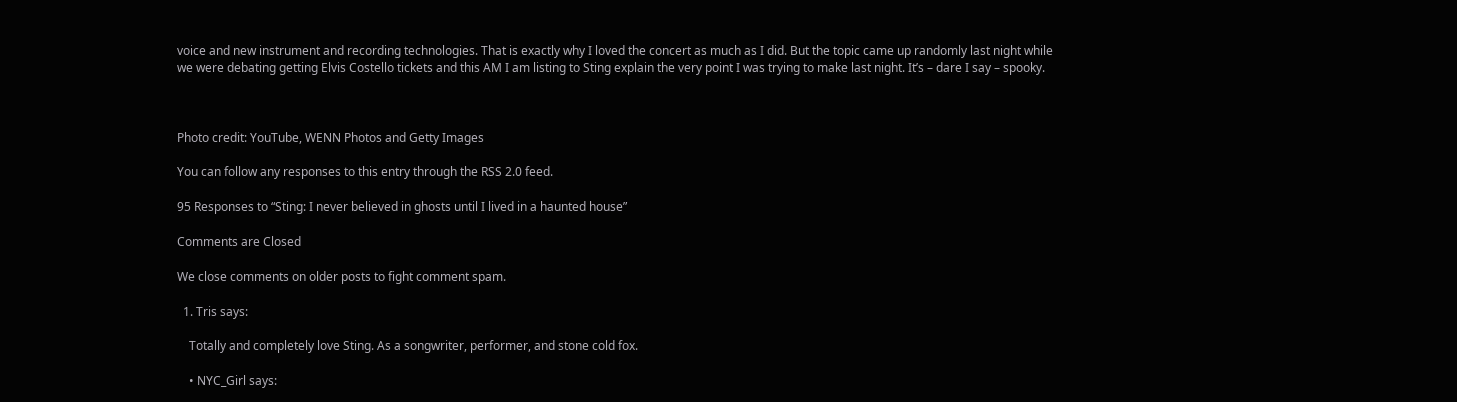voice and new instrument and recording technologies. That is exactly why I loved the concert as much as I did. But the topic came up randomly last night while we were debating getting Elvis Costello tickets and this AM I am listing to Sting explain the very point I was trying to make last night. It’s – dare I say – spooky.



Photo credit: YouTube, WENN Photos and Getty Images

You can follow any responses to this entry through the RSS 2.0 feed.

95 Responses to “Sting: I never believed in ghosts until I lived in a haunted house”

Comments are Closed

We close comments on older posts to fight comment spam.

  1. Tris says:

    Totally and completely love Sting. As a songwriter, performer, and stone cold fox.

    • NYC_Girl says: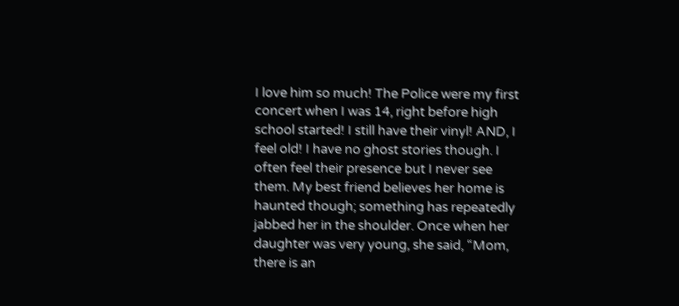I love him so much! The Police were my first concert when I was 14, right before high school started! I still have their vinyl! AND, I feel old! I have no ghost stories though. I often feel their presence but I never see them. My best friend believes her home is haunted though; something has repeatedly jabbed her in the shoulder. Once when her daughter was very young, she said, “Mom, there is an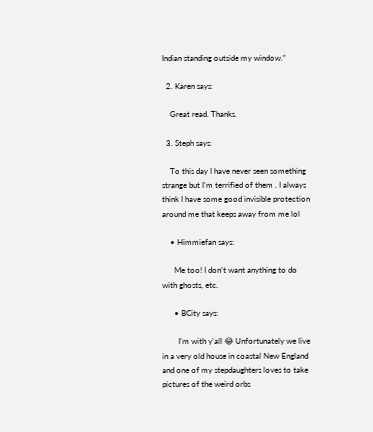Indian standing outside my window.”

  2. Karen says:

    Great read. Thanks.

  3. Steph says:

    To this day I have never seen something strange but I’m terrified of them . I always think I have some good invisible protection around me that keeps away from me lol

    • Himmiefan says:

      Me too! I don’t want anything to do with ghosts, etc.

      • BCity says:

        I’m with y’all 😂 Unfortunately we live in a very old house in coastal New England and one of my stepdaughters loves to take pictures of the weird orbs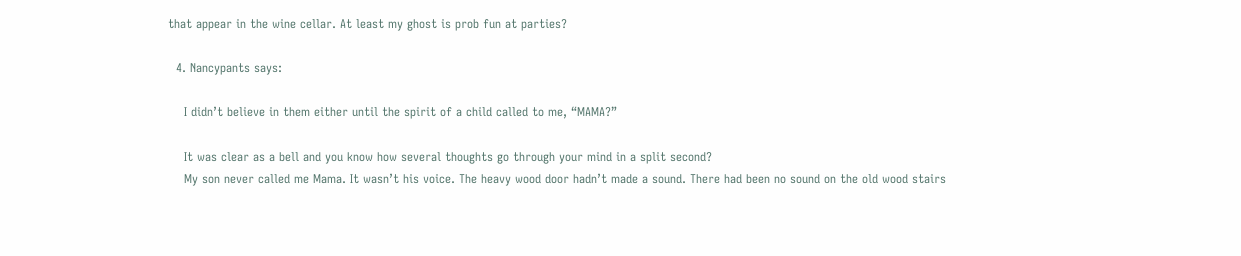that appear in the wine cellar. At least my ghost is prob fun at parties?

  4. Nancypants says:

    I didn’t believe in them either until the spirit of a child called to me, “MAMA?”

    It was clear as a bell and you know how several thoughts go through your mind in a split second?
    My son never called me Mama. It wasn’t his voice. The heavy wood door hadn’t made a sound. There had been no sound on the old wood stairs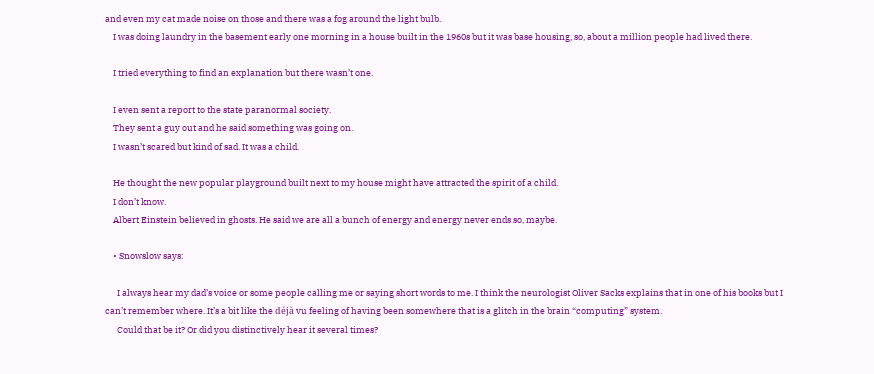and even my cat made noise on those and there was a fog around the light bulb.
    I was doing laundry in the basement early one morning in a house built in the 1960s but it was base housing, so, about a million people had lived there.

    I tried everything to find an explanation but there wasn’t one.

    I even sent a report to the state paranormal society.
    They sent a guy out and he said something was going on.
    I wasn’t scared but kind of sad. It was a child.

    He thought the new popular playground built next to my house might have attracted the spirit of a child.
    I don’t know.
    Albert Einstein believed in ghosts. He said we are all a bunch of energy and energy never ends so, maybe.

    • Snowslow says:

      I always hear my dad’s voice or some people calling me or saying short words to me. I think the neurologist Oliver Sacks explains that in one of his books but I can’t remember where. It’s a bit like the déjà vu feeling of having been somewhere that is a glitch in the brain “computing” system.
      Could that be it? Or did you distinctively hear it several times?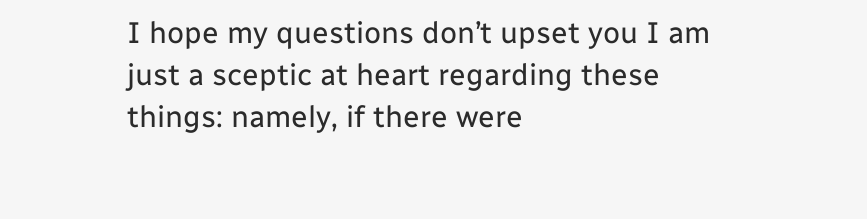I hope my questions don’t upset you I am just a sceptic at heart regarding these things: namely, if there were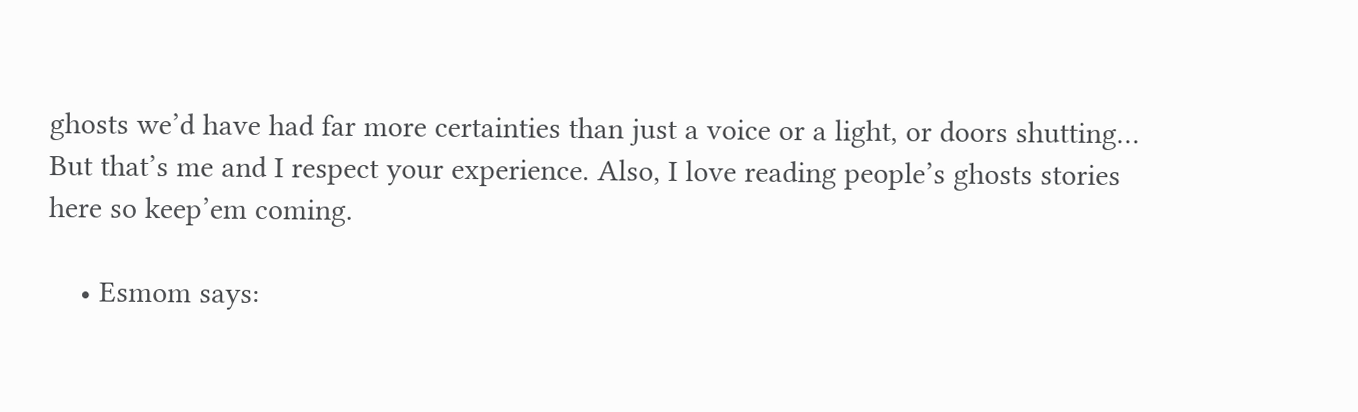ghosts we’d have had far more certainties than just a voice or a light, or doors shutting… But that’s me and I respect your experience. Also, I love reading people’s ghosts stories here so keep’em coming.

    • Esmom says: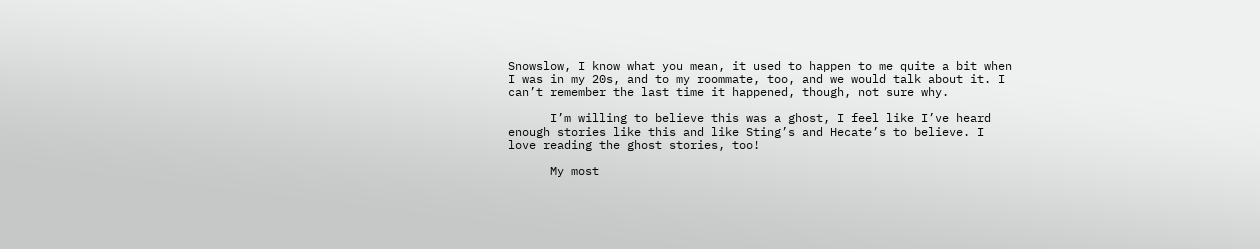Snowslow, I know what you mean, it used to happen to me quite a bit when I was in my 20s, and to my roommate, too, and we would talk about it. I can’t remember the last time it happened, though, not sure why.

      I’m willing to believe this was a ghost, I feel like I’ve heard enough stories like this and like Sting’s and Hecate’s to believe. I love reading the ghost stories, too!

      My most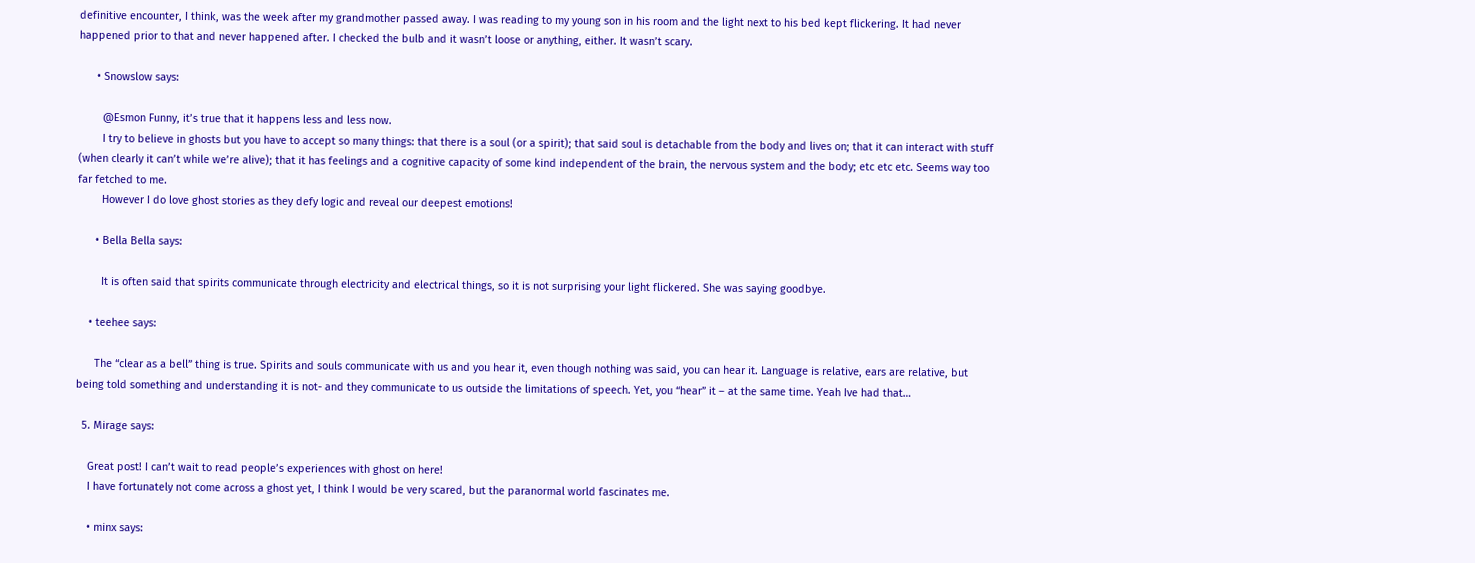definitive encounter, I think, was the week after my grandmother passed away. I was reading to my young son in his room and the light next to his bed kept flickering. It had never happened prior to that and never happened after. I checked the bulb and it wasn’t loose or anything, either. It wasn’t scary.

      • Snowslow says:

        @Esmon Funny, it’s true that it happens less and less now.
        I try to believe in ghosts but you have to accept so many things: that there is a soul (or a spirit); that said soul is detachable from the body and lives on; that it can interact with stuff (when clearly it can’t while we’re alive); that it has feelings and a cognitive capacity of some kind independent of the brain, the nervous system and the body; etc etc etc. Seems way too far fetched to me.
        However I do love ghost stories as they defy logic and reveal our deepest emotions!

      • Bella Bella says:

        It is often said that spirits communicate through electricity and electrical things, so it is not surprising your light flickered. She was saying goodbye.

    • teehee says:

      The “clear as a bell” thing is true. Spirits and souls communicate with us and you hear it, even though nothing was said, you can hear it. Language is relative, ears are relative, but being told something and understanding it is not- and they communicate to us outside the limitations of speech. Yet, you “hear” it – at the same time. Yeah Ive had that…

  5. Mirage says:

    Great post! I can’t wait to read people’s experiences with ghost on here!
    I have fortunately not come across a ghost yet, I think I would be very scared, but the paranormal world fascinates me.

    • minx says: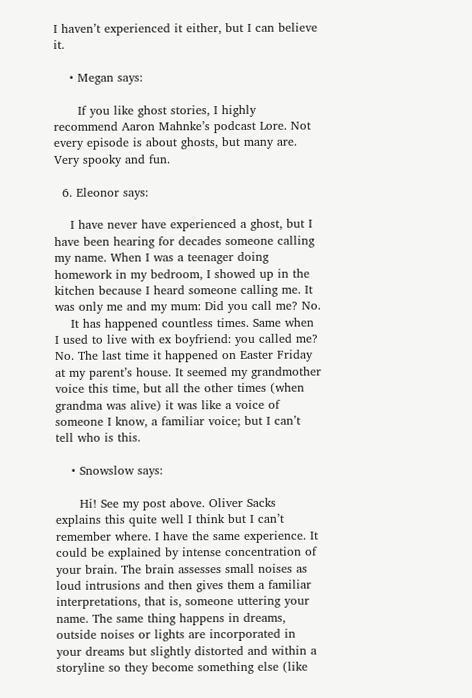I haven’t experienced it either, but I can believe it.

    • Megan says:

      If you like ghost stories, I highly recommend Aaron Mahnke’s podcast Lore. Not every episode is about ghosts, but many are. Very spooky and fun.

  6. Eleonor says:

    I have never have experienced a ghost, but I have been hearing for decades someone calling my name. When I was a teenager doing homework in my bedroom, I showed up in the kitchen because I heard someone calling me. It was only me and my mum: Did you call me? No.
    It has happened countless times. Same when I used to live with ex boyfriend: you called me? No. The last time it happened on Easter Friday at my parent’s house. It seemed my grandmother voice this time, but all the other times (when grandma was alive) it was like a voice of someone I know, a familiar voice; but I can’t tell who is this.

    • Snowslow says:

      Hi! See my post above. Oliver Sacks explains this quite well I think but I can’t remember where. I have the same experience. It could be explained by intense concentration of your brain. The brain assesses small noises as loud intrusions and then gives them a familiar interpretations, that is, someone uttering your name. The same thing happens in dreams, outside noises or lights are incorporated in your dreams but slightly distorted and within a storyline so they become something else (like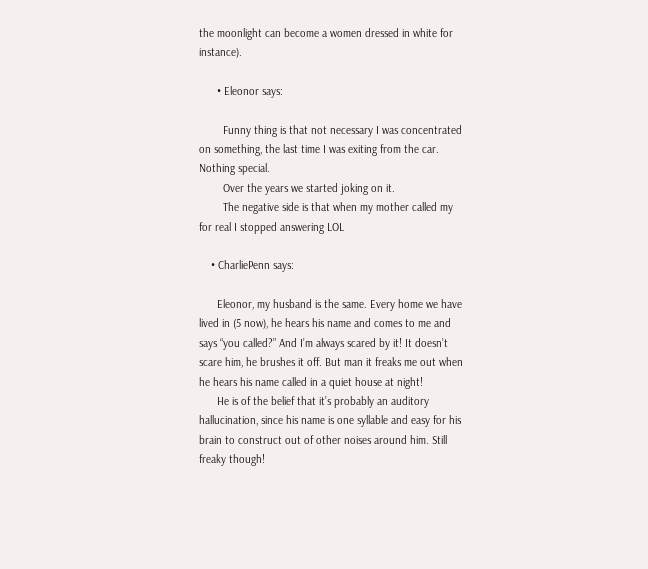the moonlight can become a women dressed in white for instance).

      • Eleonor says:

        Funny thing is that not necessary I was concentrated on something, the last time I was exiting from the car. Nothing special.
        Over the years we started joking on it.
        The negative side is that when my mother called my for real I stopped answering LOL

    • CharliePenn says:

      Eleonor, my husband is the same. Every home we have lived in (5 now), he hears his name and comes to me and says “you called?” And I’m always scared by it! It doesn’t scare him, he brushes it off. But man it freaks me out when he hears his name called in a quiet house at night!
      He is of the belief that it’s probably an auditory hallucination, since his name is one syllable and easy for his brain to construct out of other noises around him. Still freaky though!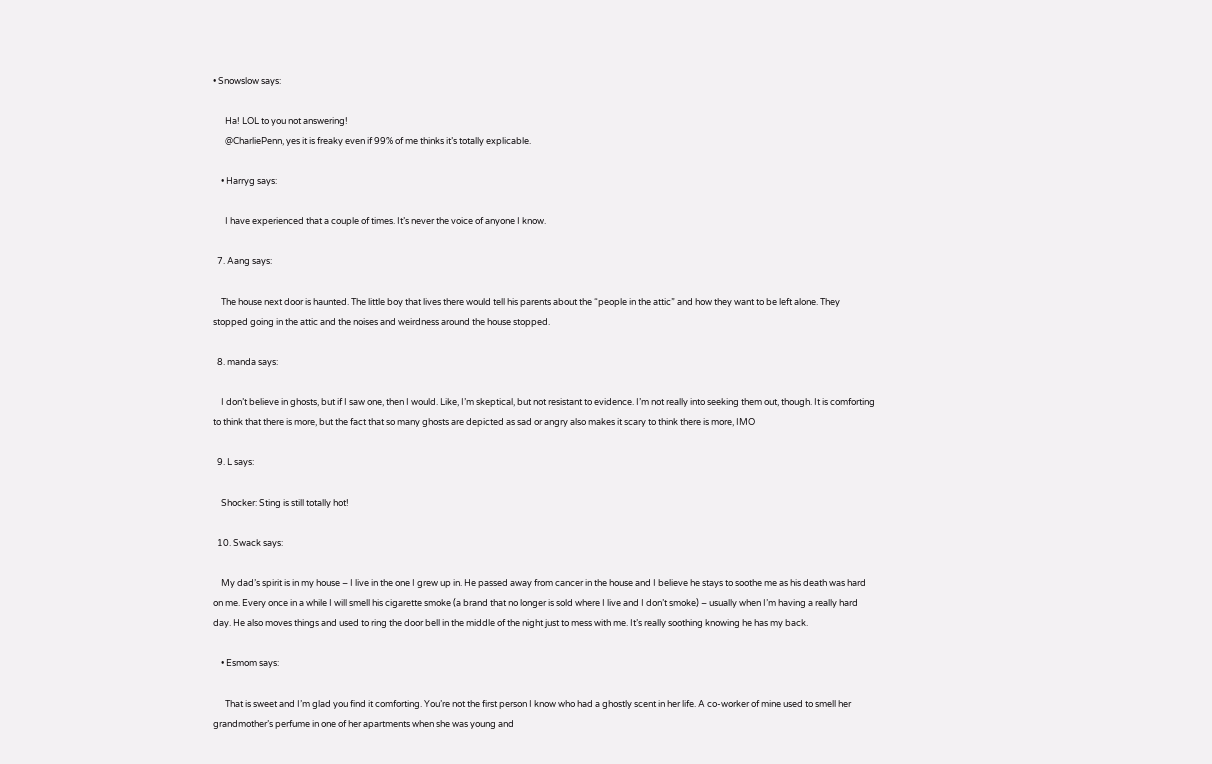• Snowslow says:

      Ha! LOL to you not answering!
      @CharliePenn, yes it is freaky even if 99% of me thinks it’s totally explicable.

    • Harryg says:

      I have experienced that a couple of times. It’s never the voice of anyone I know.

  7. Aang says:

    The house next door is haunted. The little boy that lives there would tell his parents about the “people in the attic” and how they want to be left alone. They stopped going in the attic and the noises and weirdness around the house stopped.

  8. manda says:

    I don’t believe in ghosts, but if I saw one, then I would. Like, I’m skeptical, but not resistant to evidence. I’m not really into seeking them out, though. It is comforting to think that there is more, but the fact that so many ghosts are depicted as sad or angry also makes it scary to think there is more, IMO

  9. L says:

    Shocker: Sting is still totally hot!

  10. Swack says:

    My dad’s spirit is in my house – I live in the one I grew up in. He passed away from cancer in the house and I believe he stays to soothe me as his death was hard on me. Every once in a while I will smell his cigarette smoke (a brand that no longer is sold where I live and I don’t smoke) – usually when I’m having a really hard day. He also moves things and used to ring the door bell in the middle of the night just to mess with me. It’s really soothing knowing he has my back.

    • Esmom says:

      That is sweet and I’m glad you find it comforting. You’re not the first person I know who had a ghostly scent in her life. A co-worker of mine used to smell her grandmother’s perfume in one of her apartments when she was young and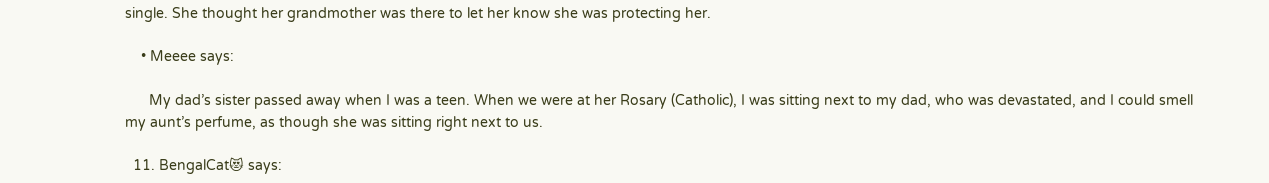single. She thought her grandmother was there to let her know she was protecting her.

    • Meeee says:

      My dad’s sister passed away when I was a teen. When we were at her Rosary (Catholic), I was sitting next to my dad, who was devastated, and I could smell my aunt’s perfume, as though she was sitting right next to us.

  11. BengalCat😻 says: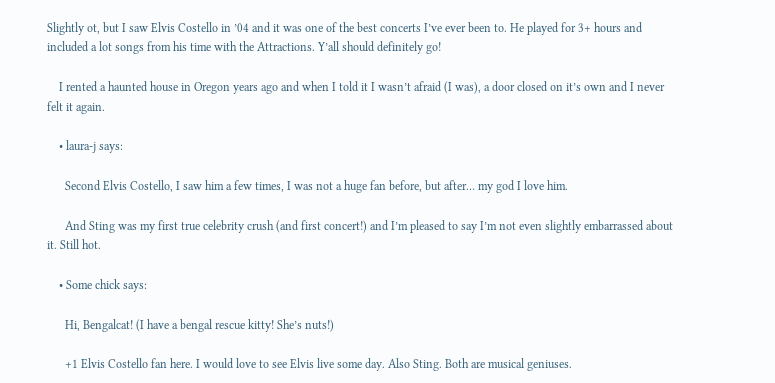Slightly ot, but I saw Elvis Costello in ’04 and it was one of the best concerts I’ve ever been to. He played for 3+ hours and included a lot songs from his time with the Attractions. Y’all should definitely go!

    I rented a haunted house in Oregon years ago and when I told it I wasn’t afraid (I was), a door closed on it’s own and I never felt it again.

    • laura-j says:

      Second Elvis Costello, I saw him a few times, I was not a huge fan before, but after… my god I love him.

      And Sting was my first true celebrity crush (and first concert!) and I’m pleased to say I’m not even slightly embarrassed about it. Still hot.

    • Some chick says:

      Hi, Bengalcat! (I have a bengal rescue kitty! She’s nuts!)

      +1 Elvis Costello fan here. I would love to see Elvis live some day. Also Sting. Both are musical geniuses.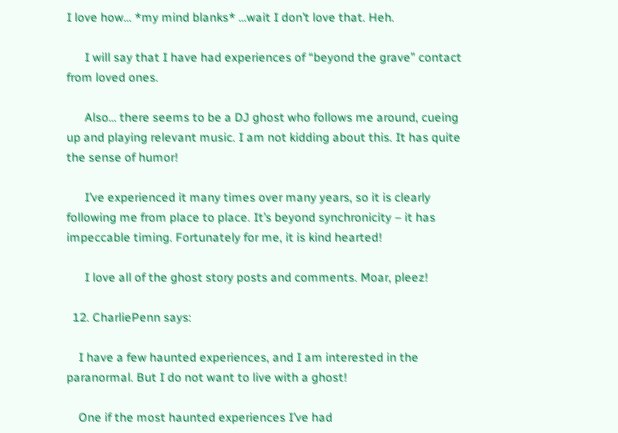I love how… *my mind blanks* …wait I don’t love that. Heh.

      I will say that I have had experiences of “beyond the grave” contact from loved ones.

      Also… there seems to be a DJ ghost who follows me around, cueing up and playing relevant music. I am not kidding about this. It has quite the sense of humor!

      I’ve experienced it many times over many years, so it is clearly following me from place to place. It’s beyond synchronicity – it has impeccable timing. Fortunately for me, it is kind hearted!

      I love all of the ghost story posts and comments. Moar, pleez!

  12. CharliePenn says:

    I have a few haunted experiences, and I am interested in the paranormal. But I do not want to live with a ghost!

    One if the most haunted experiences I’ve had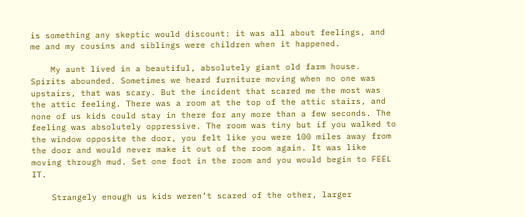is something any skeptic would discount: it was all about feelings, and me and my cousins and siblings were children when it happened.

    My aunt lived in a beautiful, absolutely giant old farm house. Spirits abounded. Sometimes we heard furniture moving when no one was upstairs, that was scary. But the incident that scared me the most was the attic feeling. There was a room at the top of the attic stairs, and none of us kids could stay in there for any more than a few seconds. The feeling was absolutely oppressive. The room was tiny but if you walked to the window opposite the door, you felt like you were 100 miles away from the door and would never make it out of the room again. It was like moving through mud. Set one foot in the room and you would begin to FEEL IT.

    Strangely enough us kids weren’t scared of the other, larger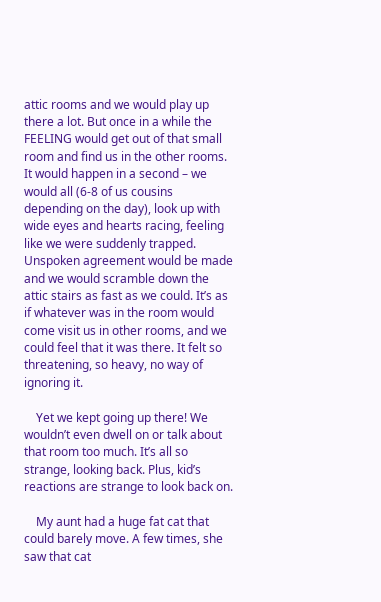attic rooms and we would play up there a lot. But once in a while the FEELING would get out of that small room and find us in the other rooms. It would happen in a second – we would all (6-8 of us cousins depending on the day), look up with wide eyes and hearts racing, feeling like we were suddenly trapped. Unspoken agreement would be made and we would scramble down the attic stairs as fast as we could. It’s as if whatever was in the room would come visit us in other rooms, and we could feel that it was there. It felt so threatening, so heavy, no way of ignoring it.

    Yet we kept going up there! We wouldn’t even dwell on or talk about that room too much. It’s all so strange, looking back. Plus, kid’s reactions are strange to look back on.

    My aunt had a huge fat cat that could barely move. A few times, she saw that cat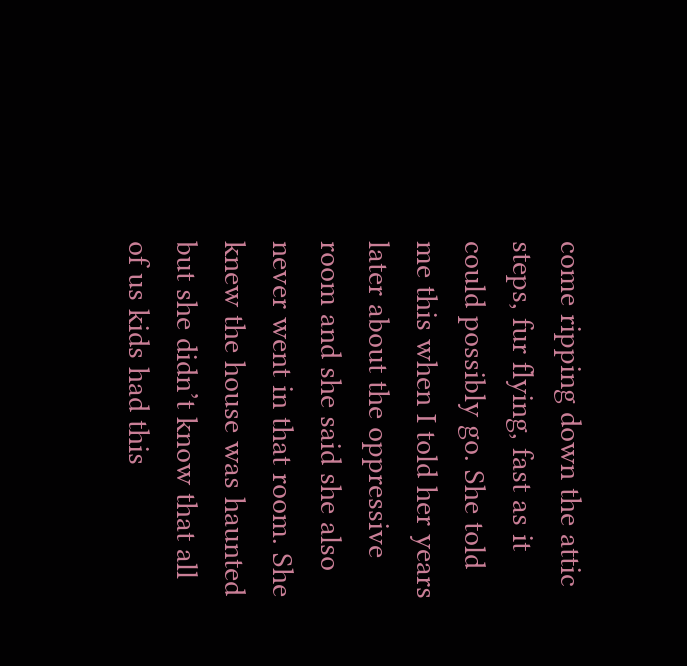come ripping down the attic steps, fur flying, fast as it could possibly go. She told me this when I told her years later about the oppressive room and she said she also never went in that room. She knew the house was haunted but she didn’t know that all of us kids had this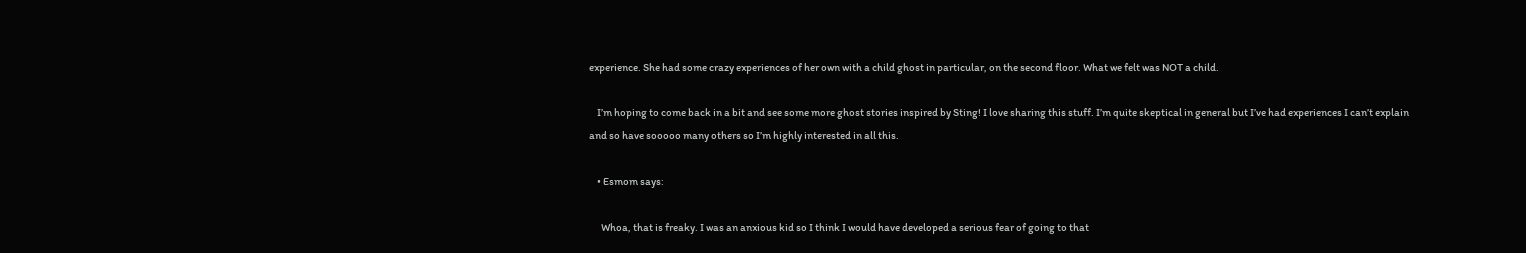experience. She had some crazy experiences of her own with a child ghost in particular, on the second floor. What we felt was NOT a child.

    I’m hoping to come back in a bit and see some more ghost stories inspired by Sting! I love sharing this stuff. I’m quite skeptical in general but I’ve had experiences I can’t explain and so have sooooo many others so I’m highly interested in all this.

    • Esmom says:

      Whoa, that is freaky. I was an anxious kid so I think I would have developed a serious fear of going to that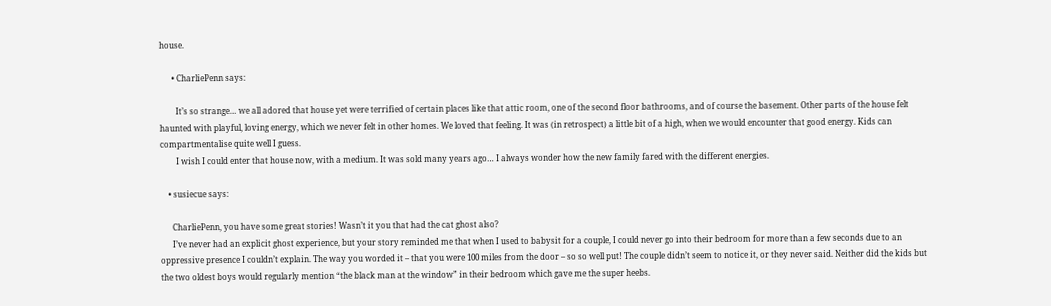house.

      • CharliePenn says:

        It’s so strange… we all adored that house yet were terrified of certain places like that attic room, one of the second floor bathrooms, and of course the basement. Other parts of the house felt haunted with playful, loving energy, which we never felt in other homes. We loved that feeling. It was (in retrospect) a little bit of a high, when we would encounter that good energy. Kids can compartmentalise quite well I guess.
        I wish I could enter that house now, with a medium. It was sold many years ago… I always wonder how the new family fared with the different energies.

    • susiecue says:

      CharliePenn, you have some great stories! Wasn’t it you that had the cat ghost also?
      I’ve never had an explicit ghost experience, but your story reminded me that when I used to babysit for a couple, I could never go into their bedroom for more than a few seconds due to an oppressive presence I couldn’t explain. The way you worded it – that you were 100 miles from the door – so so well put! The couple didn’t seem to notice it, or they never said. Neither did the kids but the two oldest boys would regularly mention “the black man at the window” in their bedroom which gave me the super heebs.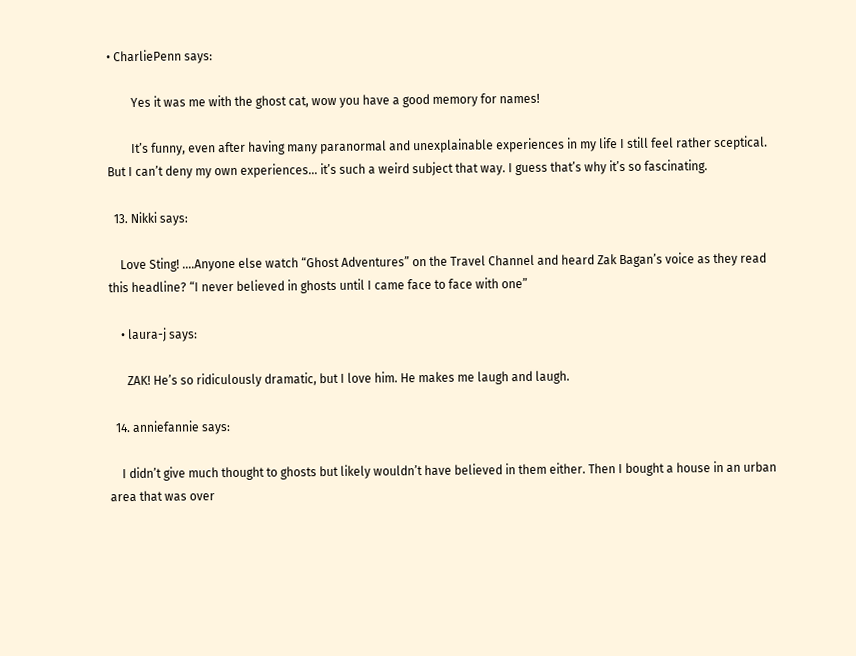• CharliePenn says:

        Yes it was me with the ghost cat, wow you have a good memory for names!

        It’s funny, even after having many paranormal and unexplainable experiences in my life I still feel rather sceptical. But I can’t deny my own experiences… it’s such a weird subject that way. I guess that’s why it’s so fascinating.

  13. Nikki says:

    Love Sting! ….Anyone else watch “Ghost Adventures” on the Travel Channel and heard Zak Bagan’s voice as they read this headline? “I never believed in ghosts until I came face to face with one”

    • laura-j says:

      ZAK! He’s so ridiculously dramatic, but I love him. He makes me laugh and laugh.

  14. anniefannie says:

    I didn’t give much thought to ghosts but likely wouldn’t have believed in them either. Then I bought a house in an urban area that was over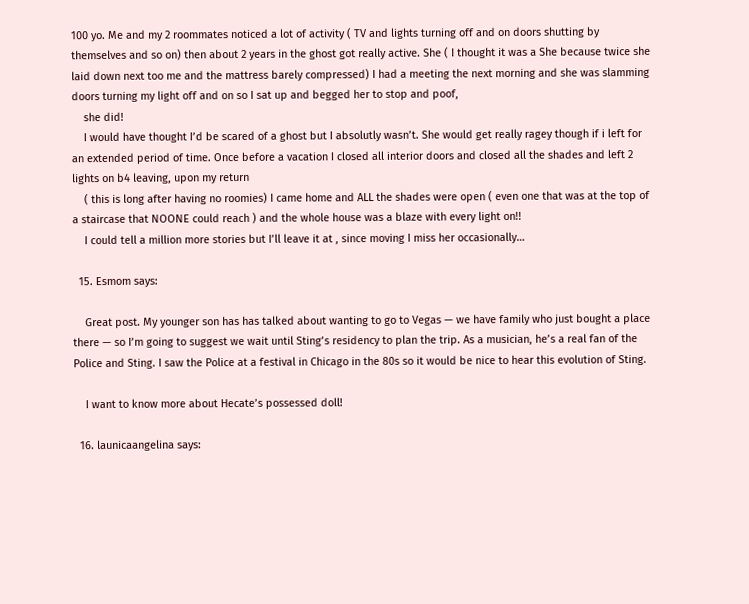100 yo. Me and my 2 roommates noticed a lot of activity ( TV and lights turning off and on doors shutting by themselves and so on) then about 2 years in the ghost got really active. She ( I thought it was a She because twice she laid down next too me and the mattress barely compressed) I had a meeting the next morning and she was slamming doors turning my light off and on so I sat up and begged her to stop and poof,
    she did!
    I would have thought I’d be scared of a ghost but I absolutly wasn’t. She would get really ragey though if i left for an extended period of time. Once before a vacation I closed all interior doors and closed all the shades and left 2 lights on b4 leaving, upon my return
    ( this is long after having no roomies) I came home and ALL the shades were open ( even one that was at the top of a staircase that NOONE could reach ) and the whole house was a blaze with every light on!!
    I could tell a million more stories but I’ll leave it at , since moving I miss her occasionally…

  15. Esmom says:

    Great post. My younger son has has talked about wanting to go to Vegas — we have family who just bought a place there — so I’m going to suggest we wait until Sting’s residency to plan the trip. As a musician, he’s a real fan of the Police and Sting. I saw the Police at a festival in Chicago in the 80s so it would be nice to hear this evolution of Sting.

    I want to know more about Hecate’s possessed doll!

  16. launicaangelina says: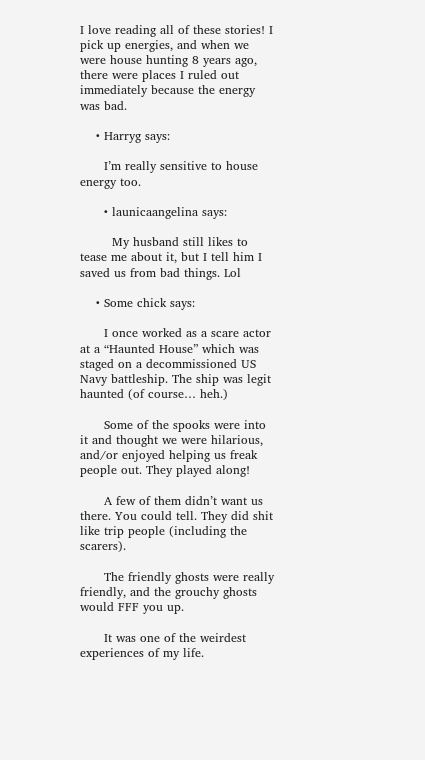I love reading all of these stories! I pick up energies, and when we were house hunting 8 years ago, there were places I ruled out immediately because the energy was bad.

    • Harryg says:

      I’m really sensitive to house energy too.

      • launicaangelina says:

        My husband still likes to tease me about it, but I tell him I saved us from bad things. Lol

    • Some chick says:

      I once worked as a scare actor at a “Haunted House” which was staged on a decommissioned US Navy battleship. The ship was legit haunted (of course… heh.)

      Some of the spooks were into it and thought we were hilarious, and/or enjoyed helping us freak people out. They played along!

      A few of them didn’t want us there. You could tell. They did shit like trip people (including the scarers).

      The friendly ghosts were really friendly, and the grouchy ghosts would FFF you up.

      It was one of the weirdest experiences of my life.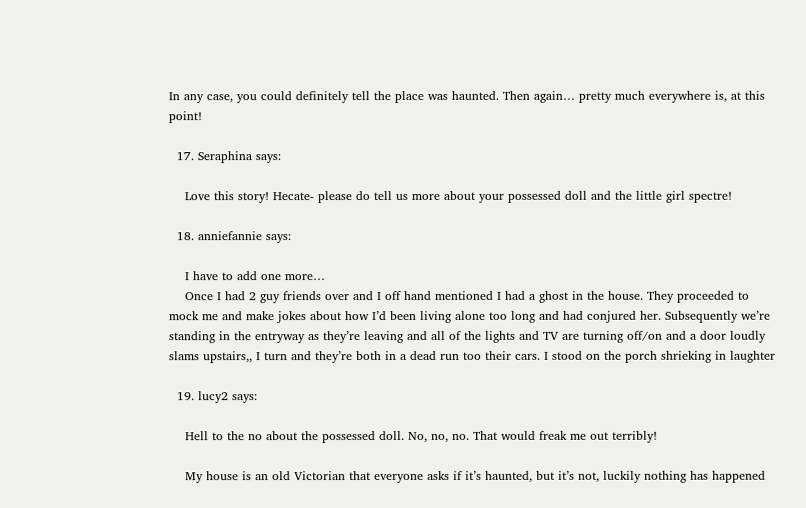In any case, you could definitely tell the place was haunted. Then again… pretty much everywhere is, at this point!

  17. Seraphina says:

    Love this story! Hecate- please do tell us more about your possessed doll and the little girl spectre!

  18. anniefannie says:

    I have to add one more…
    Once I had 2 guy friends over and I off hand mentioned I had a ghost in the house. They proceeded to mock me and make jokes about how I’d been living alone too long and had conjured her. Subsequently we’re standing in the entryway as they’re leaving and all of the lights and TV are turning off/on and a door loudly slams upstairs,, I turn and they’re both in a dead run too their cars. I stood on the porch shrieking in laughter

  19. lucy2 says:

    Hell to the no about the possessed doll. No, no, no. That would freak me out terribly!

    My house is an old Victorian that everyone asks if it’s haunted, but it’s not, luckily nothing has happened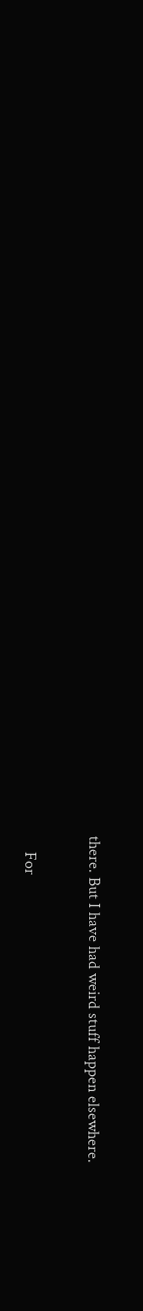there. But I have had weird stuff happen elsewhere.

    For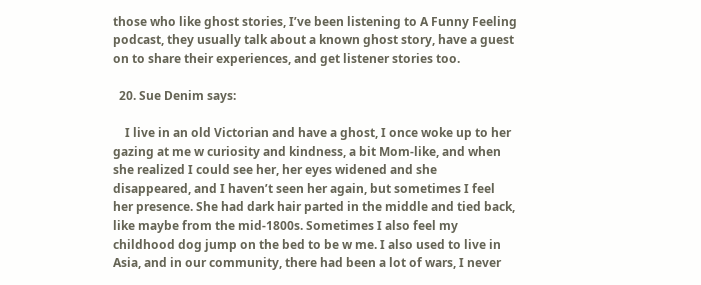those who like ghost stories, I’ve been listening to A Funny Feeling podcast, they usually talk about a known ghost story, have a guest on to share their experiences, and get listener stories too.

  20. Sue Denim says:

    I live in an old Victorian and have a ghost, I once woke up to her gazing at me w curiosity and kindness, a bit Mom-like, and when she realized I could see her, her eyes widened and she disappeared, and I haven’t seen her again, but sometimes I feel her presence. She had dark hair parted in the middle and tied back, like maybe from the mid-1800s. Sometimes I also feel my childhood dog jump on the bed to be w me. I also used to live in Asia, and in our community, there had been a lot of wars, I never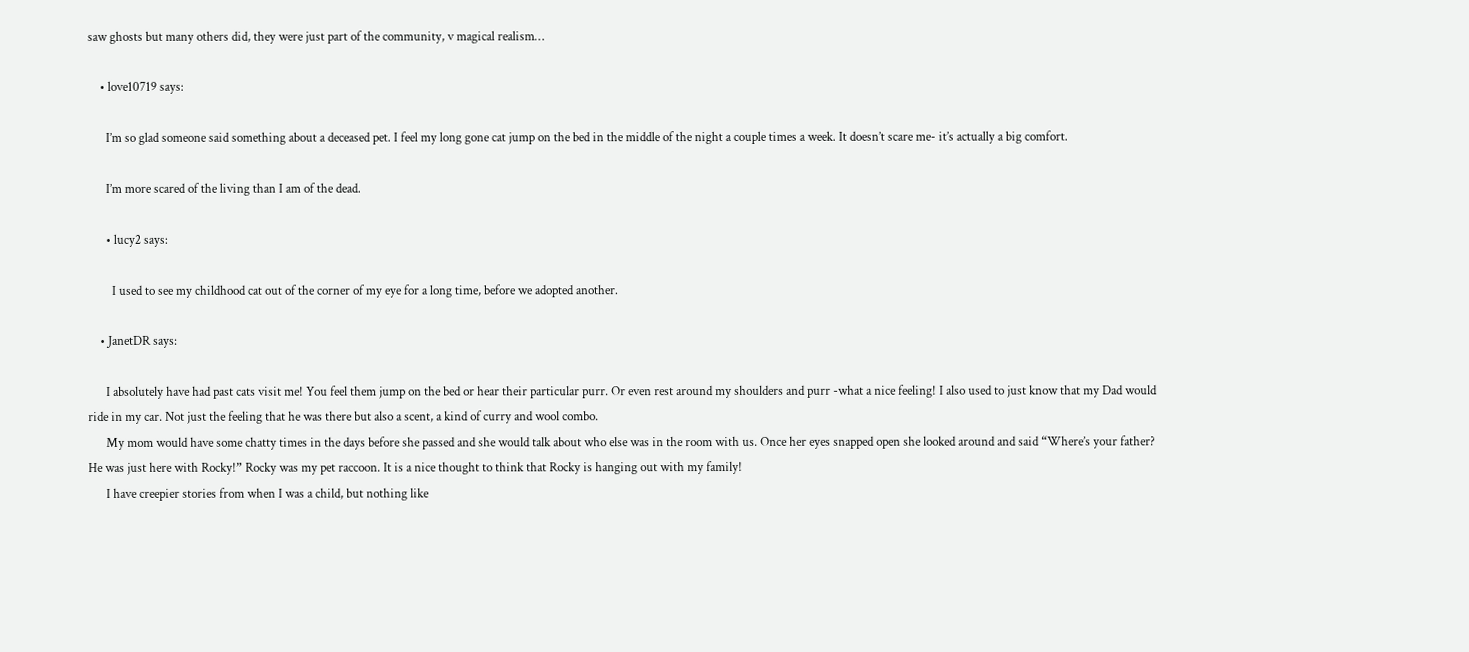saw ghosts but many others did, they were just part of the community, v magical realism…

    • love10719 says:

      I’m so glad someone said something about a deceased pet. I feel my long gone cat jump on the bed in the middle of the night a couple times a week. It doesn’t scare me- it’s actually a big comfort.

      I’m more scared of the living than I am of the dead.

      • lucy2 says:

        I used to see my childhood cat out of the corner of my eye for a long time, before we adopted another.

    • JanetDR says:

      I absolutely have had past cats visit me! You feel them jump on the bed or hear their particular purr. Or even rest around my shoulders and purr -what a nice feeling! I also used to just know that my Dad would ride in my car. Not just the feeling that he was there but also a scent, a kind of curry and wool combo.
      My mom would have some chatty times in the days before she passed and she would talk about who else was in the room with us. Once her eyes snapped open she looked around and said “Where’s your father? He was just here with Rocky!” Rocky was my pet raccoon. It is a nice thought to think that Rocky is hanging out with my family!
      I have creepier stories from when I was a child, but nothing like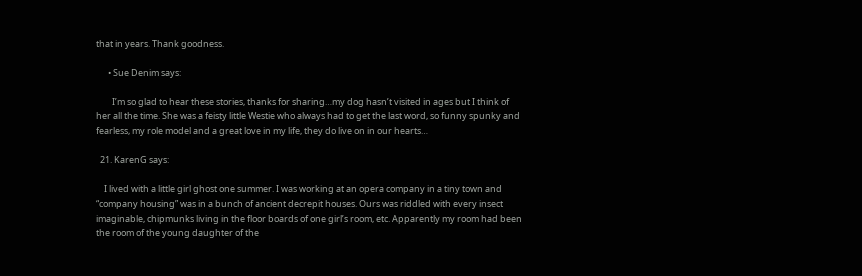that in years. Thank goodness.

      • Sue Denim says:

        I’m so glad to hear these stories, thanks for sharing…my dog hasn’t visited in ages but I think of her all the time. She was a feisty little Westie who always had to get the last word, so funny spunky and fearless, my role model and a great love in my life, they do live on in our hearts…

  21. KarenG says:

    I lived with a little girl ghost one summer. I was working at an opera company in a tiny town and “company housing” was in a bunch of ancient decrepit houses. Ours was riddled with every insect imaginable, chipmunks living in the floor boards of one girl’s room, etc. Apparently my room had been the room of the young daughter of the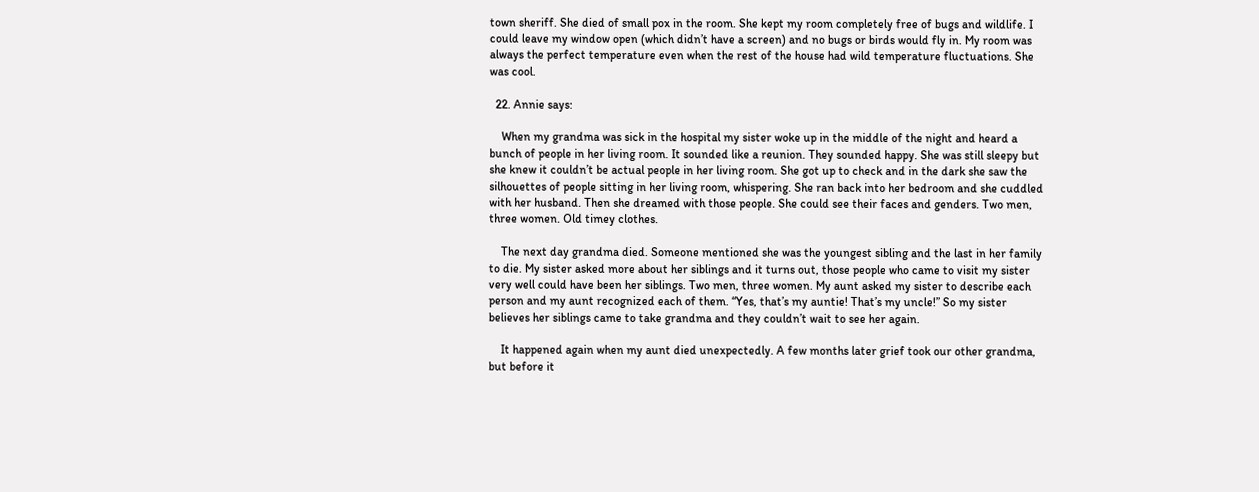town sheriff. She died of small pox in the room. She kept my room completely free of bugs and wildlife. I could leave my window open (which didn’t have a screen) and no bugs or birds would fly in. My room was always the perfect temperature even when the rest of the house had wild temperature fluctuations. She was cool.

  22. Annie says:

    When my grandma was sick in the hospital my sister woke up in the middle of the night and heard a bunch of people in her living room. It sounded like a reunion. They sounded happy. She was still sleepy but she knew it couldn’t be actual people in her living room. She got up to check and in the dark she saw the silhouettes of people sitting in her living room, whispering. She ran back into her bedroom and she cuddled with her husband. Then she dreamed with those people. She could see their faces and genders. Two men, three women. Old timey clothes.

    The next day grandma died. Someone mentioned she was the youngest sibling and the last in her family to die. My sister asked more about her siblings and it turns out, those people who came to visit my sister very well could have been her siblings. Two men, three women. My aunt asked my sister to describe each person and my aunt recognized each of them. “Yes, that’s my auntie! That’s my uncle!” So my sister believes her siblings came to take grandma and they couldn’t wait to see her again.

    It happened again when my aunt died unexpectedly. A few months later grief took our other grandma, but before it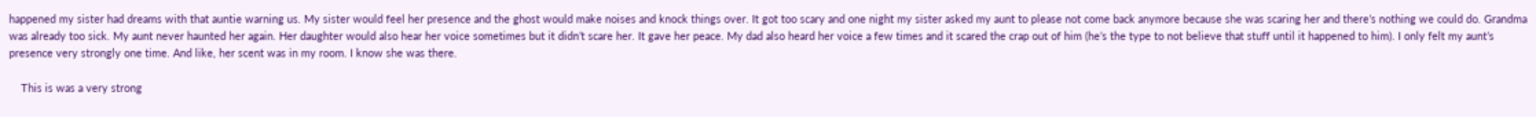happened my sister had dreams with that auntie warning us. My sister would feel her presence and the ghost would make noises and knock things over. It got too scary and one night my sister asked my aunt to please not come back anymore because she was scaring her and there’s nothing we could do. Grandma was already too sick. My aunt never haunted her again. Her daughter would also hear her voice sometimes but it didn’t scare her. It gave her peace. My dad also heard her voice a few times and it scared the crap out of him (he’s the type to not believe that stuff until it happened to him). I only felt my aunt’s presence very strongly one time. And like, her scent was in my room. I know she was there.

    This is was a very strong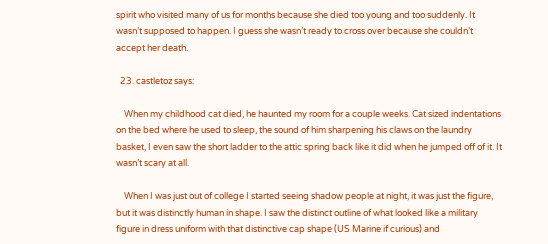spirit who visited many of us for months because she died too young and too suddenly. It wasn’t supposed to happen. I guess she wasn’t ready to cross over because she couldn’t accept her death.

  23. castletoz says:

    When my childhood cat died, he haunted my room for a couple weeks. Cat sized indentations on the bed where he used to sleep, the sound of him sharpening his claws on the laundry basket, I even saw the short ladder to the attic spring back like it did when he jumped off of it. It wasn’t scary at all.

    When I was just out of college I started seeing shadow people at night, it was just the figure, but it was distinctly human in shape. I saw the distinct outline of what looked like a military figure in dress uniform with that distinctive cap shape (US Marine if curious) and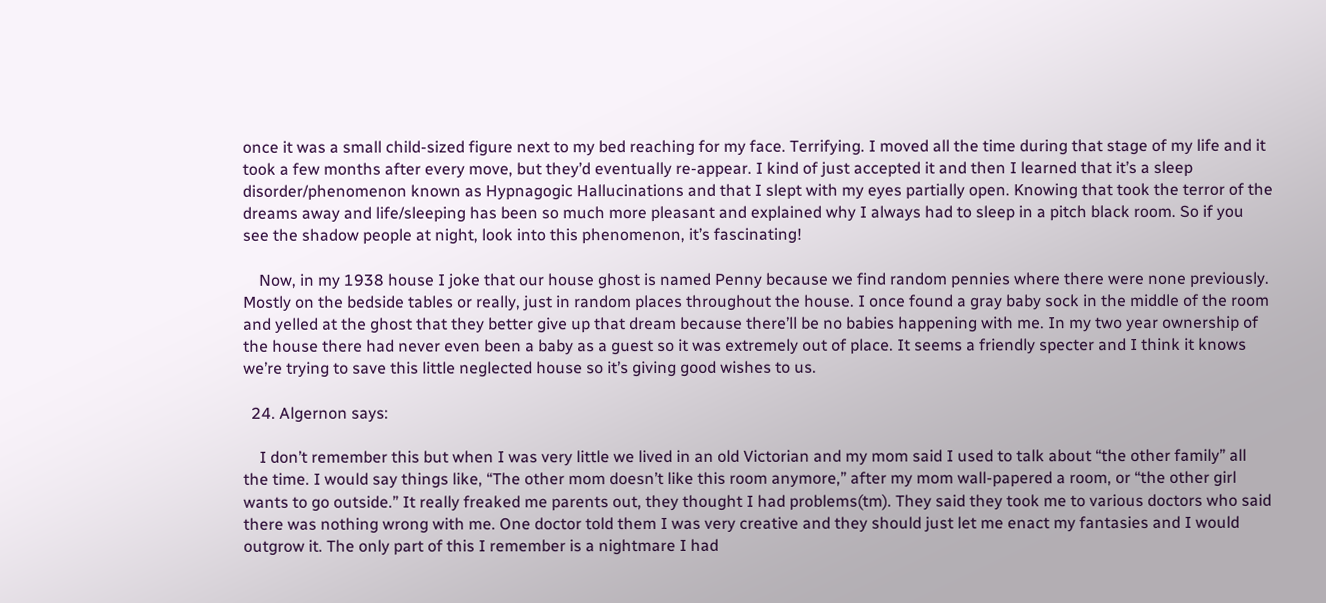once it was a small child-sized figure next to my bed reaching for my face. Terrifying. I moved all the time during that stage of my life and it took a few months after every move, but they’d eventually re-appear. I kind of just accepted it and then I learned that it’s a sleep disorder/phenomenon known as Hypnagogic Hallucinations and that I slept with my eyes partially open. Knowing that took the terror of the dreams away and life/sleeping has been so much more pleasant and explained why I always had to sleep in a pitch black room. So if you see the shadow people at night, look into this phenomenon, it’s fascinating!

    Now, in my 1938 house I joke that our house ghost is named Penny because we find random pennies where there were none previously. Mostly on the bedside tables or really, just in random places throughout the house. I once found a gray baby sock in the middle of the room and yelled at the ghost that they better give up that dream because there’ll be no babies happening with me. In my two year ownership of the house there had never even been a baby as a guest so it was extremely out of place. It seems a friendly specter and I think it knows we’re trying to save this little neglected house so it’s giving good wishes to us.

  24. Algernon says:

    I don’t remember this but when I was very little we lived in an old Victorian and my mom said I used to talk about “the other family” all the time. I would say things like, “The other mom doesn’t like this room anymore,” after my mom wall-papered a room, or “the other girl wants to go outside.” It really freaked me parents out, they thought I had problems(tm). They said they took me to various doctors who said there was nothing wrong with me. One doctor told them I was very creative and they should just let me enact my fantasies and I would outgrow it. The only part of this I remember is a nightmare I had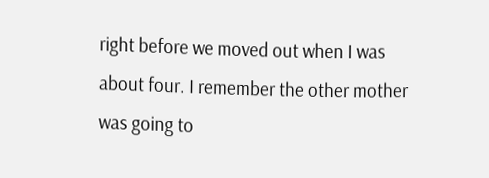right before we moved out when I was about four. I remember the other mother was going to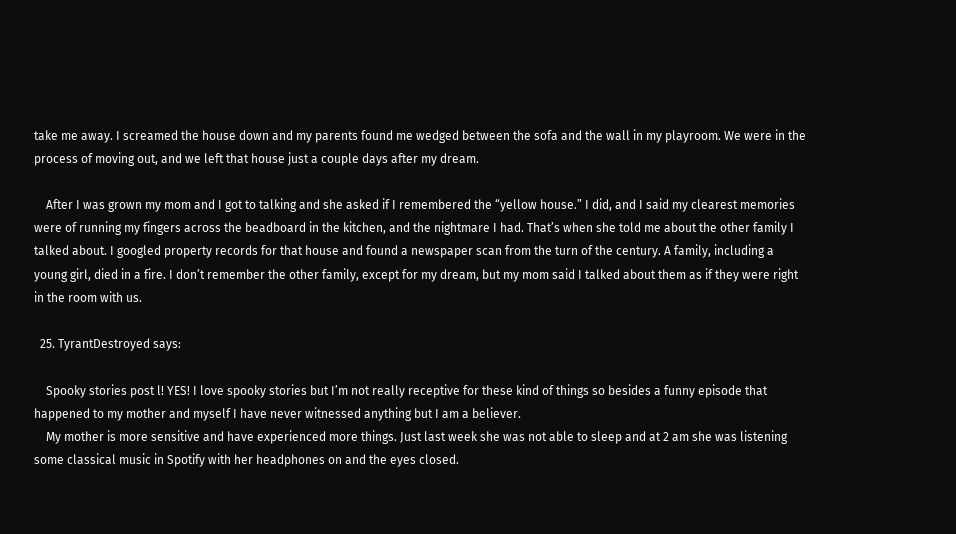take me away. I screamed the house down and my parents found me wedged between the sofa and the wall in my playroom. We were in the process of moving out, and we left that house just a couple days after my dream.

    After I was grown my mom and I got to talking and she asked if I remembered the “yellow house.” I did, and I said my clearest memories were of running my fingers across the beadboard in the kitchen, and the nightmare I had. That’s when she told me about the other family I talked about. I googled property records for that house and found a newspaper scan from the turn of the century. A family, including a young girl, died in a fire. I don’t remember the other family, except for my dream, but my mom said I talked about them as if they were right in the room with us.

  25. TyrantDestroyed says:

    Spooky stories post l! YES! I love spooky stories but I’m not really receptive for these kind of things so besides a funny episode that happened to my mother and myself I have never witnessed anything but I am a believer.
    My mother is more sensitive and have experienced more things. Just last week she was not able to sleep and at 2 am she was listening some classical music in Spotify with her headphones on and the eyes closed.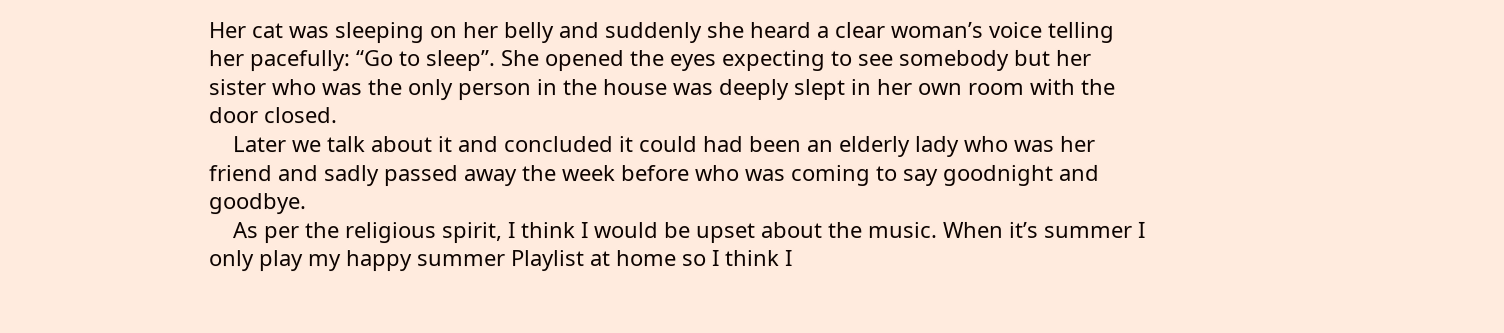Her cat was sleeping on her belly and suddenly she heard a clear woman’s voice telling her pacefully: “Go to sleep”. She opened the eyes expecting to see somebody but her sister who was the only person in the house was deeply slept in her own room with the door closed.
    Later we talk about it and concluded it could had been an elderly lady who was her friend and sadly passed away the week before who was coming to say goodnight and goodbye.
    As per the religious spirit, I think I would be upset about the music. When it’s summer I only play my happy summer Playlist at home so I think I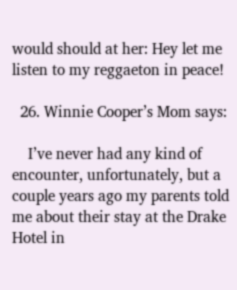would should at her: Hey let me listen to my reggaeton in peace!

  26. Winnie Cooper’s Mom says:

    I’ve never had any kind of encounter, unfortunately, but a couple years ago my parents told me about their stay at the Drake Hotel in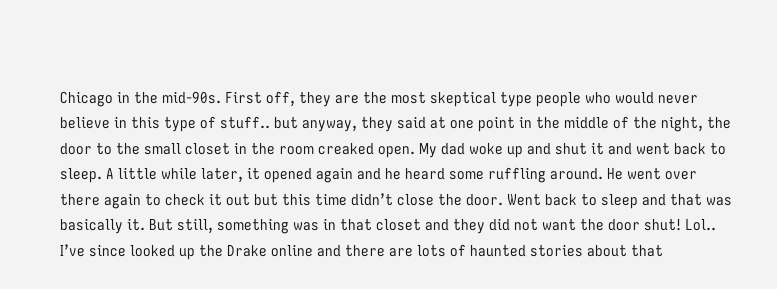Chicago in the mid-90s. First off, they are the most skeptical type people who would never believe in this type of stuff.. but anyway, they said at one point in the middle of the night, the door to the small closet in the room creaked open. My dad woke up and shut it and went back to sleep. A little while later, it opened again and he heard some ruffling around. He went over there again to check it out but this time didn’t close the door. Went back to sleep and that was basically it. But still, something was in that closet and they did not want the door shut! Lol.. I’ve since looked up the Drake online and there are lots of haunted stories about that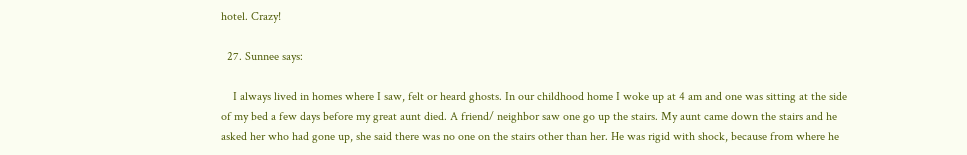hotel. Crazy!

  27. Sunnee says:

    I always lived in homes where I saw, felt or heard ghosts. In our childhood home I woke up at 4 am and one was sitting at the side of my bed a few days before my great aunt died. A friend/ neighbor saw one go up the stairs. My aunt came down the stairs and he asked her who had gone up, she said there was no one on the stairs other than her. He was rigid with shock, because from where he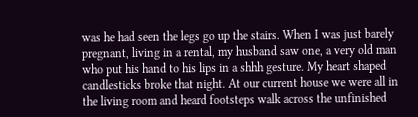was he had seen the legs go up the stairs. When I was just barely pregnant, living in a rental, my husband saw one, a very old man who put his hand to his lips in a shhh gesture. My heart shaped candlesticks broke that night. At our current house we were all in the living room and heard footsteps walk across the unfinished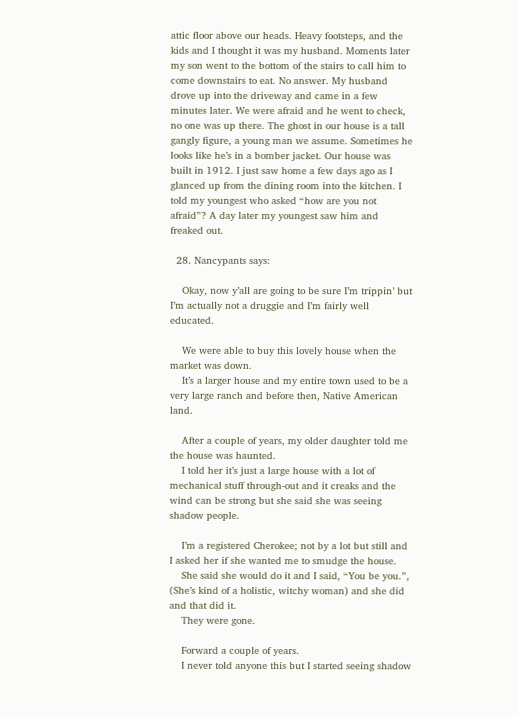attic floor above our heads. Heavy footsteps, and the kids and I thought it was my husband. Moments later my son went to the bottom of the stairs to call him to come downstairs to eat. No answer. My husband drove up into the driveway and came in a few minutes later. We were afraid and he went to check, no one was up there. The ghost in our house is a tall gangly figure, a young man we assume. Sometimes he looks like he’s in a bomber jacket. Our house was built in 1912. I just saw home a few days ago as I glanced up from the dining room into the kitchen. I told my youngest who asked “how are you not afraid”? A day later my youngest saw him and freaked out.

  28. Nancypants says:

    Okay, now y’all are going to be sure I’m trippin’ but I’m actually not a druggie and I’m fairly well educated.

    We were able to buy this lovely house when the market was down.
    It’s a larger house and my entire town used to be a very large ranch and before then, Native American land.

    After a couple of years, my older daughter told me the house was haunted.
    I told her it’s just a large house with a lot of mechanical stuff through-out and it creaks and the wind can be strong but she said she was seeing shadow people.

    I’m a registered Cherokee; not by a lot but still and I asked her if she wanted me to smudge the house.
    She said she would do it and I said, “You be you.”, (She’s kind of a holistic, witchy woman) and she did and that did it.
    They were gone.

    Forward a couple of years.
    I never told anyone this but I started seeing shadow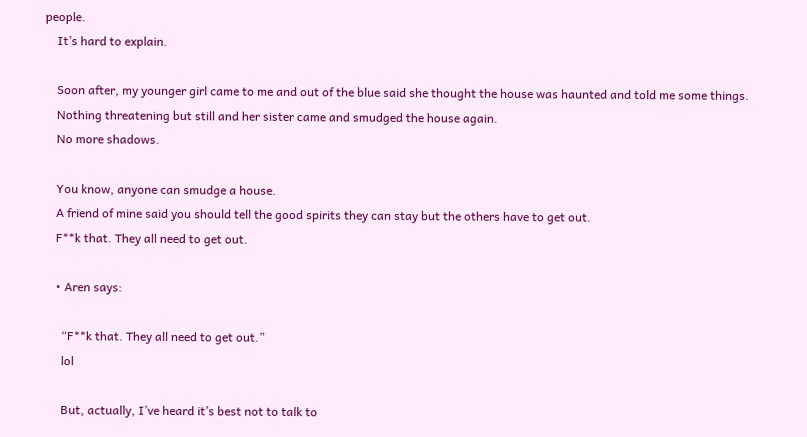people.
    It’s hard to explain.

    Soon after, my younger girl came to me and out of the blue said she thought the house was haunted and told me some things.
    Nothing threatening but still and her sister came and smudged the house again.
    No more shadows.

    You know, anyone can smudge a house.
    A friend of mine said you should tell the good spirits they can stay but the others have to get out.
    F**k that. They all need to get out.

    • Aren says:

      “F**k that. They all need to get out.”
      lol

      But, actually, I’ve heard it’s best not to talk to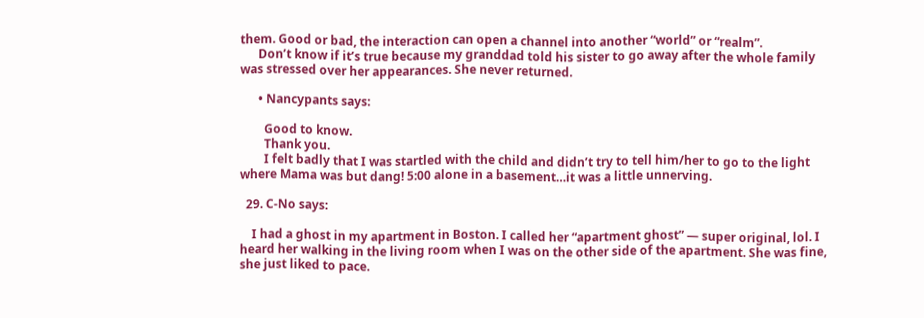them. Good or bad, the interaction can open a channel into another “world” or “realm”.
      Don’t know if it’s true because my granddad told his sister to go away after the whole family was stressed over her appearances. She never returned.

      • Nancypants says:

        Good to know.
        Thank you.
        I felt badly that I was startled with the child and didn’t try to tell him/her to go to the light where Mama was but dang! 5:00 alone in a basement…it was a little unnerving.

  29. C-No says:

    I had a ghost in my apartment in Boston. I called her “apartment ghost” — super original, lol. I heard her walking in the living room when I was on the other side of the apartment. She was fine, she just liked to pace.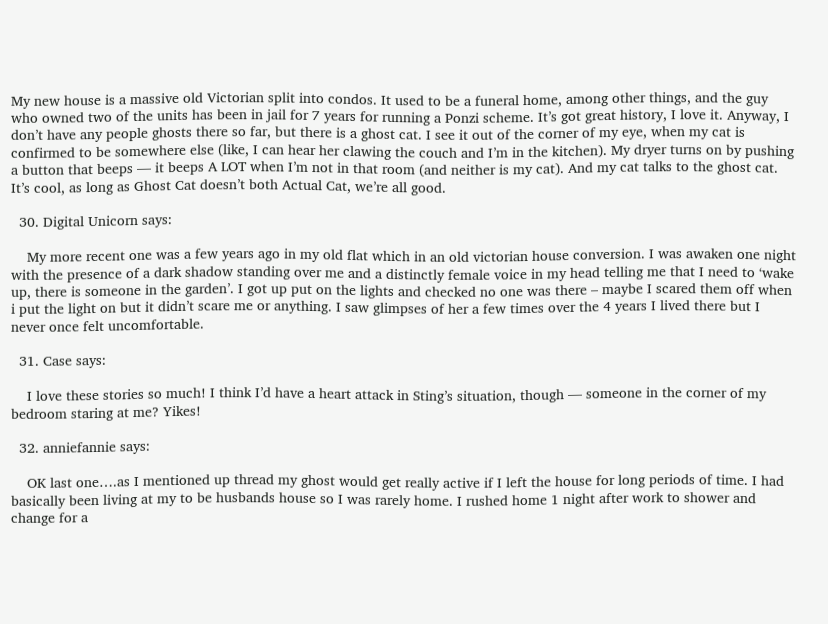My new house is a massive old Victorian split into condos. It used to be a funeral home, among other things, and the guy who owned two of the units has been in jail for 7 years for running a Ponzi scheme. It’s got great history, I love it. Anyway, I don’t have any people ghosts there so far, but there is a ghost cat. I see it out of the corner of my eye, when my cat is confirmed to be somewhere else (like, I can hear her clawing the couch and I’m in the kitchen). My dryer turns on by pushing a button that beeps — it beeps A LOT when I’m not in that room (and neither is my cat). And my cat talks to the ghost cat. It’s cool, as long as Ghost Cat doesn’t both Actual Cat, we’re all good.

  30. Digital Unicorn says:

    My more recent one was a few years ago in my old flat which in an old victorian house conversion. I was awaken one night with the presence of a dark shadow standing over me and a distinctly female voice in my head telling me that I need to ‘wake up, there is someone in the garden’. I got up put on the lights and checked no one was there – maybe I scared them off when i put the light on but it didn’t scare me or anything. I saw glimpses of her a few times over the 4 years I lived there but I never once felt uncomfortable.

  31. Case says:

    I love these stories so much! I think I’d have a heart attack in Sting’s situation, though — someone in the corner of my bedroom staring at me? Yikes!

  32. anniefannie says:

    OK last one….as I mentioned up thread my ghost would get really active if I left the house for long periods of time. I had basically been living at my to be husbands house so I was rarely home. I rushed home 1 night after work to shower and change for a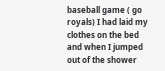baseball game ( go royals) I had laid my clothes on the bed and when I jumped out of the shower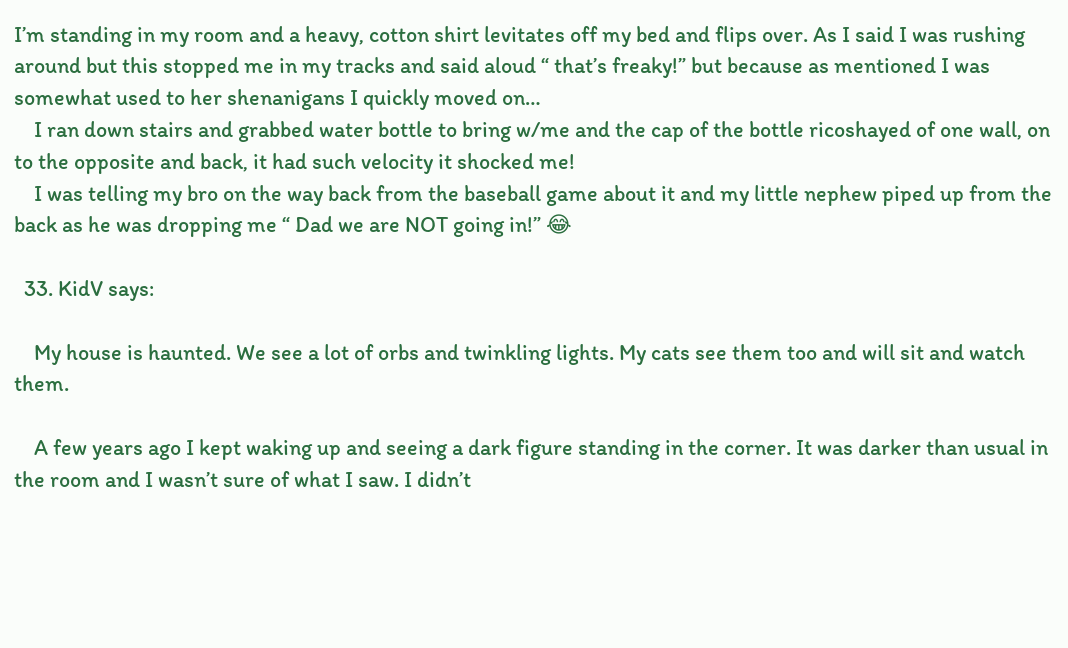I’m standing in my room and a heavy, cotton shirt levitates off my bed and flips over. As I said I was rushing around but this stopped me in my tracks and said aloud “ that’s freaky!” but because as mentioned I was somewhat used to her shenanigans I quickly moved on…
    I ran down stairs and grabbed water bottle to bring w/me and the cap of the bottle ricoshayed of one wall, on to the opposite and back, it had such velocity it shocked me!
    I was telling my bro on the way back from the baseball game about it and my little nephew piped up from the back as he was dropping me “ Dad we are NOT going in!” 😂

  33. KidV says:

    My house is haunted. We see a lot of orbs and twinkling lights. My cats see them too and will sit and watch them.

    A few years ago I kept waking up and seeing a dark figure standing in the corner. It was darker than usual in the room and I wasn’t sure of what I saw. I didn’t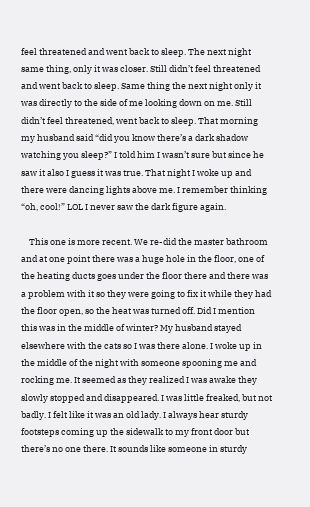feel threatened and went back to sleep. The next night same thing, only it was closer. Still didn’t feel threatened and went back to sleep. Same thing the next night only it was directly to the side of me looking down on me. Still didn’t feel threatened, went back to sleep. That morning my husband said “did you know there’s a dark shadow watching you sleep?” I told him I wasn’t sure but since he saw it also I guess it was true. That night I woke up and there were dancing lights above me. I remember thinking “oh, cool!” LOL I never saw the dark figure again.

    This one is more recent. We re-did the master bathroom and at one point there was a huge hole in the floor, one of the heating ducts goes under the floor there and there was a problem with it so they were going to fix it while they had the floor open, so the heat was turned off. Did I mention this was in the middle of winter? My husband stayed elsewhere with the cats so I was there alone. I woke up in the middle of the night with someone spooning me and rocking me. It seemed as they realized I was awake they slowly stopped and disappeared. I was little freaked, but not badly. I felt like it was an old lady. I always hear sturdy footsteps coming up the sidewalk to my front door but there’s no one there. It sounds like someone in sturdy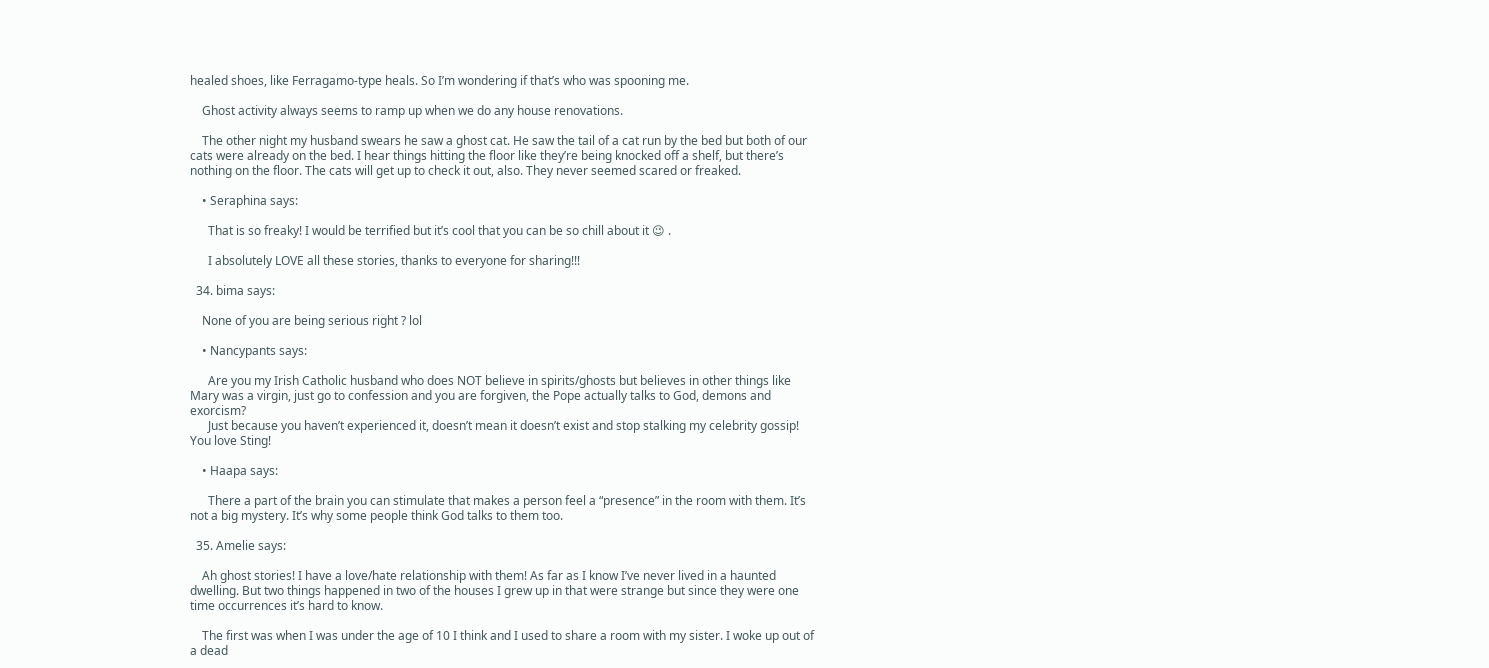healed shoes, like Ferragamo-type heals. So I’m wondering if that’s who was spooning me.

    Ghost activity always seems to ramp up when we do any house renovations.

    The other night my husband swears he saw a ghost cat. He saw the tail of a cat run by the bed but both of our cats were already on the bed. I hear things hitting the floor like they’re being knocked off a shelf, but there’s nothing on the floor. The cats will get up to check it out, also. They never seemed scared or freaked.

    • Seraphina says:

      That is so freaky! I would be terrified but it’s cool that you can be so chill about it 😉 .

      I absolutely LOVE all these stories, thanks to everyone for sharing!!!

  34. bima says:

    None of you are being serious right ? lol

    • Nancypants says:

      Are you my Irish Catholic husband who does NOT believe in spirits/ghosts but believes in other things like Mary was a virgin, just go to confession and you are forgiven, the Pope actually talks to God, demons and exorcism?
      Just because you haven’t experienced it, doesn’t mean it doesn’t exist and stop stalking my celebrity gossip! You love Sting!

    • Haapa says:

      There a part of the brain you can stimulate that makes a person feel a “presence” in the room with them. It’s not a big mystery. It’s why some people think God talks to them too.

  35. Amelie says:

    Ah ghost stories! I have a love/hate relationship with them! As far as I know I’ve never lived in a haunted dwelling. But two things happened in two of the houses I grew up in that were strange but since they were one time occurrences it’s hard to know.

    The first was when I was under the age of 10 I think and I used to share a room with my sister. I woke up out of a dead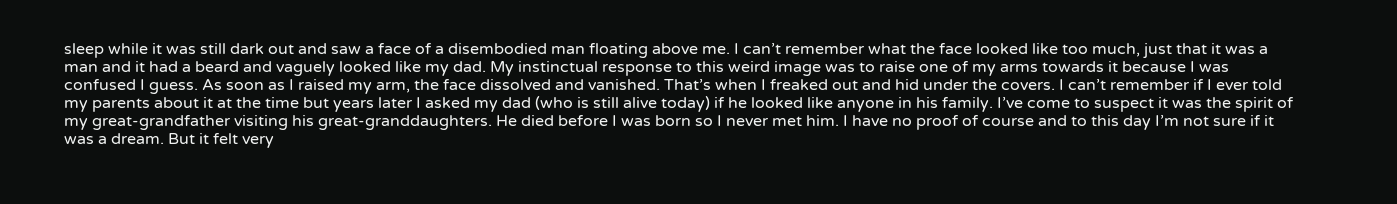sleep while it was still dark out and saw a face of a disembodied man floating above me. I can’t remember what the face looked like too much, just that it was a man and it had a beard and vaguely looked like my dad. My instinctual response to this weird image was to raise one of my arms towards it because I was confused I guess. As soon as I raised my arm, the face dissolved and vanished. That’s when I freaked out and hid under the covers. I can’t remember if I ever told my parents about it at the time but years later I asked my dad (who is still alive today) if he looked like anyone in his family. I’ve come to suspect it was the spirit of my great-grandfather visiting his great-granddaughters. He died before I was born so I never met him. I have no proof of course and to this day I’m not sure if it was a dream. But it felt very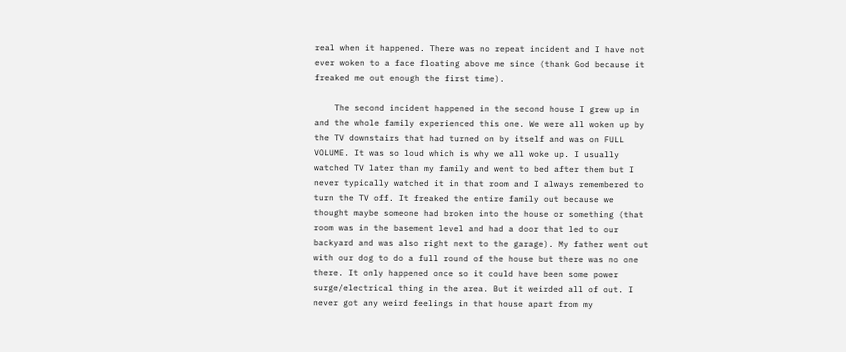real when it happened. There was no repeat incident and I have not ever woken to a face floating above me since (thank God because it freaked me out enough the first time).

    The second incident happened in the second house I grew up in and the whole family experienced this one. We were all woken up by the TV downstairs that had turned on by itself and was on FULL VOLUME. It was so loud which is why we all woke up. I usually watched TV later than my family and went to bed after them but I never typically watched it in that room and I always remembered to turn the TV off. It freaked the entire family out because we thought maybe someone had broken into the house or something (that room was in the basement level and had a door that led to our backyard and was also right next to the garage). My father went out with our dog to do a full round of the house but there was no one there. It only happened once so it could have been some power surge/electrical thing in the area. But it weirded all of out. I never got any weird feelings in that house apart from my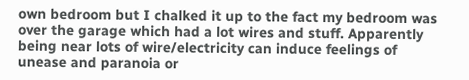own bedroom but I chalked it up to the fact my bedroom was over the garage which had a lot wires and stuff. Apparently being near lots of wire/electricity can induce feelings of unease and paranoia or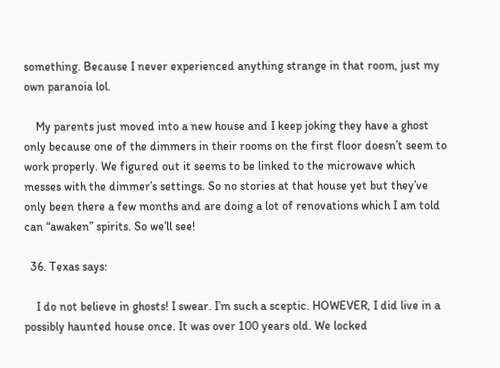something. Because I never experienced anything strange in that room, just my own paranoia lol.

    My parents just moved into a new house and I keep joking they have a ghost only because one of the dimmers in their rooms on the first floor doesn’t seem to work properly. We figured out it seems to be linked to the microwave which messes with the dimmer’s settings. So no stories at that house yet but they’ve only been there a few months and are doing a lot of renovations which I am told can “awaken” spirits. So we’ll see!

  36. Texas says:

    I do not believe in ghosts! I swear. I’m such a sceptic. HOWEVER, I did live in a possibly haunted house once. It was over 100 years old. We locked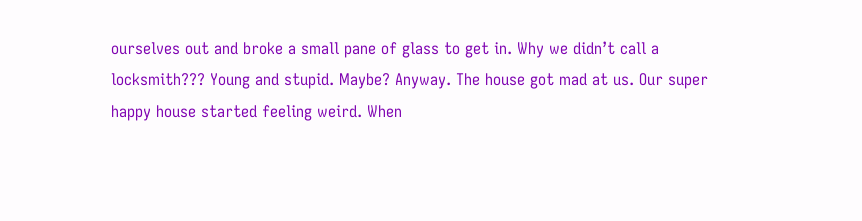ourselves out and broke a small pane of glass to get in. Why we didn’t call a locksmith??? Young and stupid. Maybe? Anyway. The house got mad at us. Our super happy house started feeling weird. When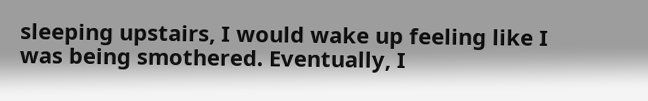sleeping upstairs, I would wake up feeling like I was being smothered. Eventually, I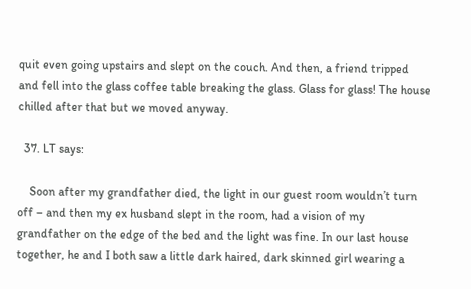quit even going upstairs and slept on the couch. And then, a friend tripped and fell into the glass coffee table breaking the glass. Glass for glass! The house chilled after that but we moved anyway.

  37. LT says:

    Soon after my grandfather died, the light in our guest room wouldn’t turn off – and then my ex husband slept in the room, had a vision of my grandfather on the edge of the bed and the light was fine. In our last house together, he and I both saw a little dark haired, dark skinned girl wearing a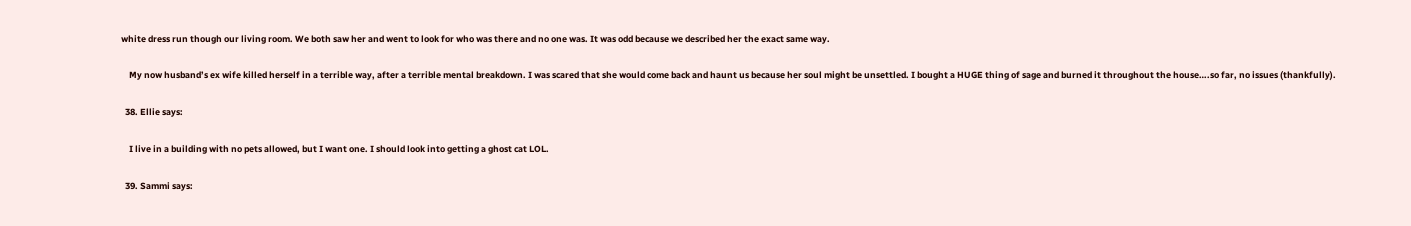white dress run though our living room. We both saw her and went to look for who was there and no one was. It was odd because we described her the exact same way.

    My now husband’s ex wife killed herself in a terrible way, after a terrible mental breakdown. I was scared that she would come back and haunt us because her soul might be unsettled. I bought a HUGE thing of sage and burned it throughout the house….so far, no issues (thankfully).

  38. Ellie says:

    I live in a building with no pets allowed, but I want one. I should look into getting a ghost cat LOL.

  39. Sammi says: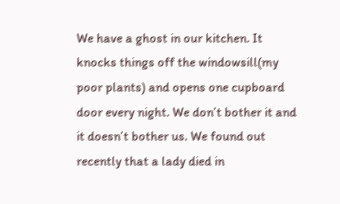We have a ghost in our kitchen. It knocks things off the windowsill(my poor plants) and opens one cupboard door every night. We don’t bother it and it doesn’t bother us. We found out recently that a lady died in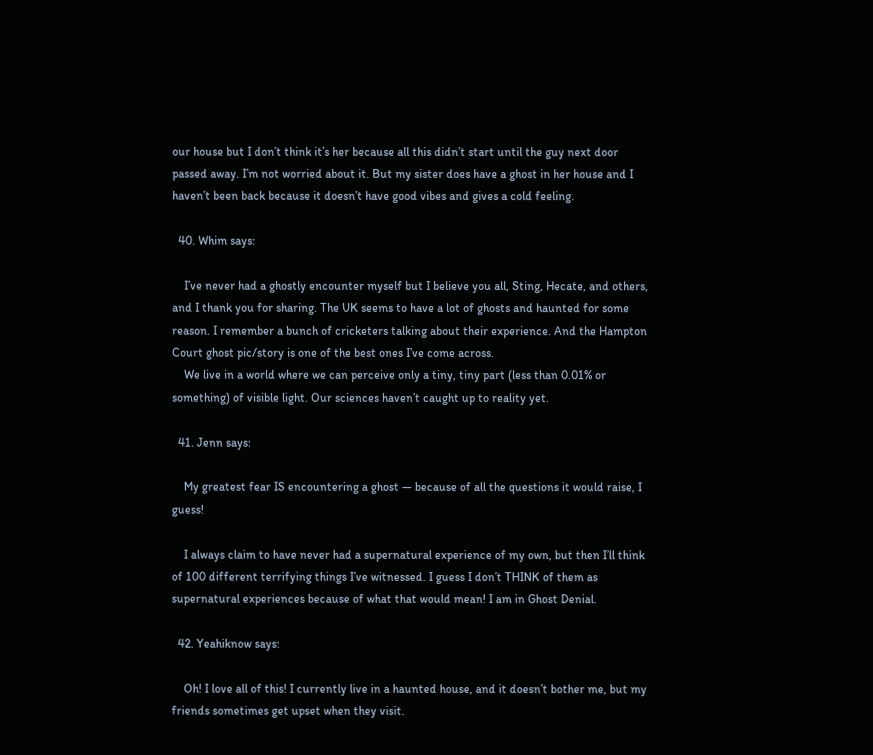our house but I don’t think it’s her because all this didn’t start until the guy next door passed away. I’m not worried about it. But my sister does have a ghost in her house and I haven’t been back because it doesn’t have good vibes and gives a cold feeling.

  40. Whim says:

    I’ve never had a ghostly encounter myself but I believe you all, Sting, Hecate, and others, and I thank you for sharing. The UK seems to have a lot of ghosts and haunted for some reason. I remember a bunch of cricketers talking about their experience. And the Hampton Court ghost pic/story is one of the best ones I’ve come across.
    We live in a world where we can perceive only a tiny, tiny part (less than 0.01% or something) of visible light. Our sciences haven’t caught up to reality yet.

  41. Jenn says:

    My greatest fear IS encountering a ghost — because of all the questions it would raise, I guess!

    I always claim to have never had a supernatural experience of my own, but then I’ll think of 100 different terrifying things I’ve witnessed. I guess I don’t THINK of them as supernatural experiences because of what that would mean! I am in Ghost Denial.

  42. Yeahiknow says:

    Oh! I love all of this! I currently live in a haunted house, and it doesn’t bother me, but my friends sometimes get upset when they visit.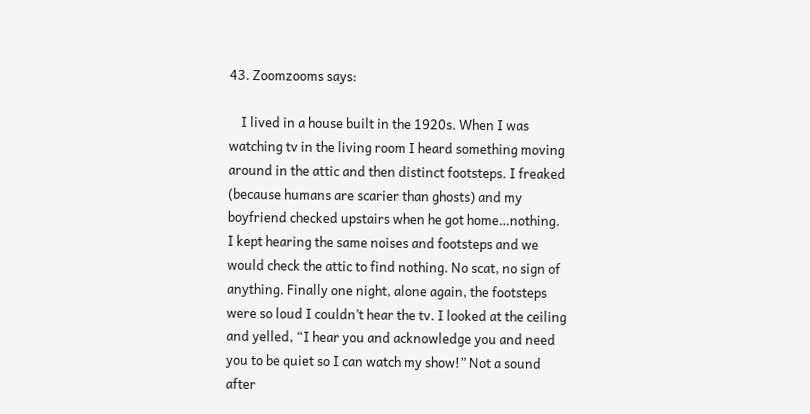43. Zoomzooms says:

    I lived in a house built in the 1920s. When I was watching tv in the living room I heard something moving around in the attic and then distinct footsteps. I freaked (because humans are scarier than ghosts) and my boyfriend checked upstairs when he got home…nothing. I kept hearing the same noises and footsteps and we would check the attic to find nothing. No scat, no sign of anything. Finally one night, alone again, the footsteps were so loud I couldn’t hear the tv. I looked at the ceiling and yelled, “I hear you and acknowledge you and need you to be quiet so I can watch my show!” Not a sound after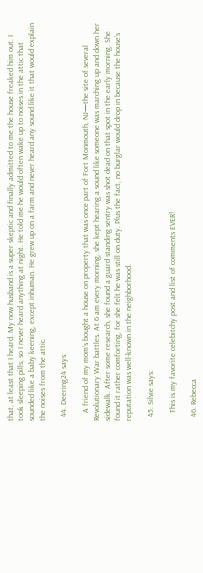that, at least that I heard. My now husband is a super skeptic and finally admitted to me the house freaked him out. I took sleeping pills, so I never heard anything at night. He told me he would often wake up to noises in the attic that sounded like a baby keening, except inhuman. He grew up on a farm and never heard any sound like it that would explain the noises from the attic.

  44. Deering24 says:

    A friend of my mom’s bought a house on property that was once part of Fort Monmouth, NJ—the site of several Revolutionary War battles. At 6 am every morning, she kept hearing a sound like someone was marching up and down her sidewalk. After some research, she found a guard standing sentry was shot dead on that spot in the early morning. She found it rather comforting, for she felt he was still on duty. Plus the fact, no burglar would drop in because the house’s reputation was well-known in the neighborhood.

  45. Silvie says:

    This is my favorite celebitchy post and list of comments EVER!

  46. Rebecca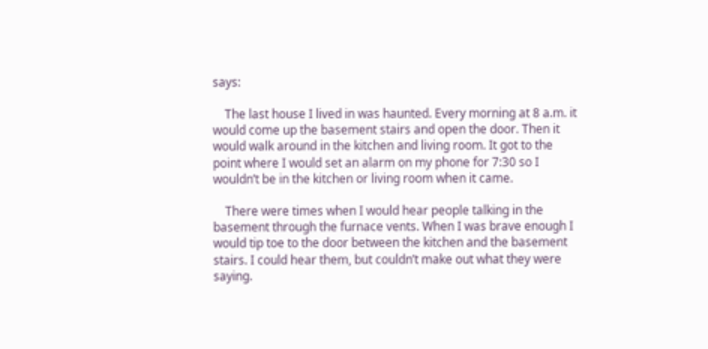says:

    The last house I lived in was haunted. Every morning at 8 a.m. it would come up the basement stairs and open the door. Then it would walk around in the kitchen and living room. It got to the point where I would set an alarm on my phone for 7:30 so I wouldn’t be in the kitchen or living room when it came.

    There were times when I would hear people talking in the basement through the furnace vents. When I was brave enough I would tip toe to the door between the kitchen and the basement stairs. I could hear them, but couldn’t make out what they were saying.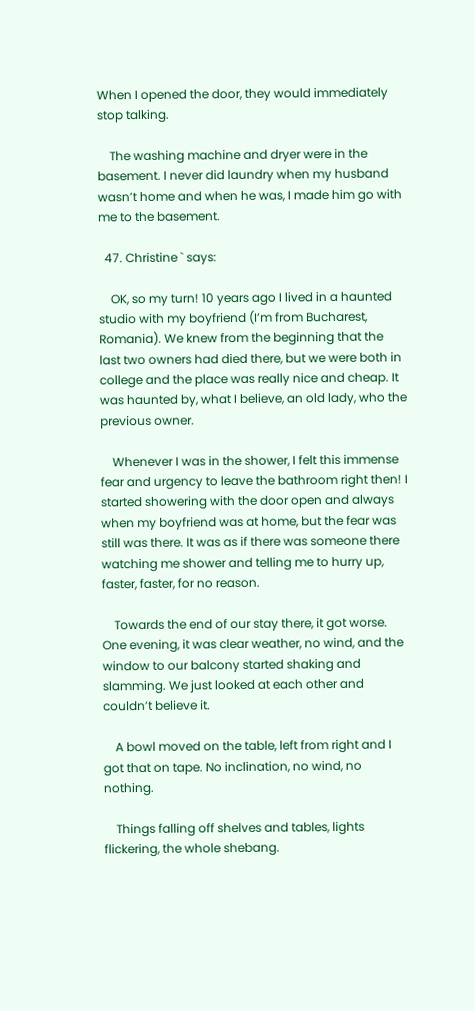When I opened the door, they would immediately stop talking.

    The washing machine and dryer were in the basement. I never did laundry when my husband wasn’t home and when he was, I made him go with me to the basement.

  47. Christine ` says:

    OK, so my turn! 10 years ago I lived in a haunted studio with my boyfriend (I’m from Bucharest, Romania). We knew from the beginning that the last two owners had died there, but we were both in college and the place was really nice and cheap. It was haunted by, what I believe, an old lady, who the previous owner.

    Whenever I was in the shower, I felt this immense fear and urgency to leave the bathroom right then! I started showering with the door open and always when my boyfriend was at home, but the fear was still was there. It was as if there was someone there watching me shower and telling me to hurry up, faster, faster, for no reason.

    Towards the end of our stay there, it got worse. One evening, it was clear weather, no wind, and the window to our balcony started shaking and slamming. We just looked at each other and couldn’t believe it.

    A bowl moved on the table, left from right and I got that on tape. No inclination, no wind, no nothing.

    Things falling off shelves and tables, lights flickering, the whole shebang.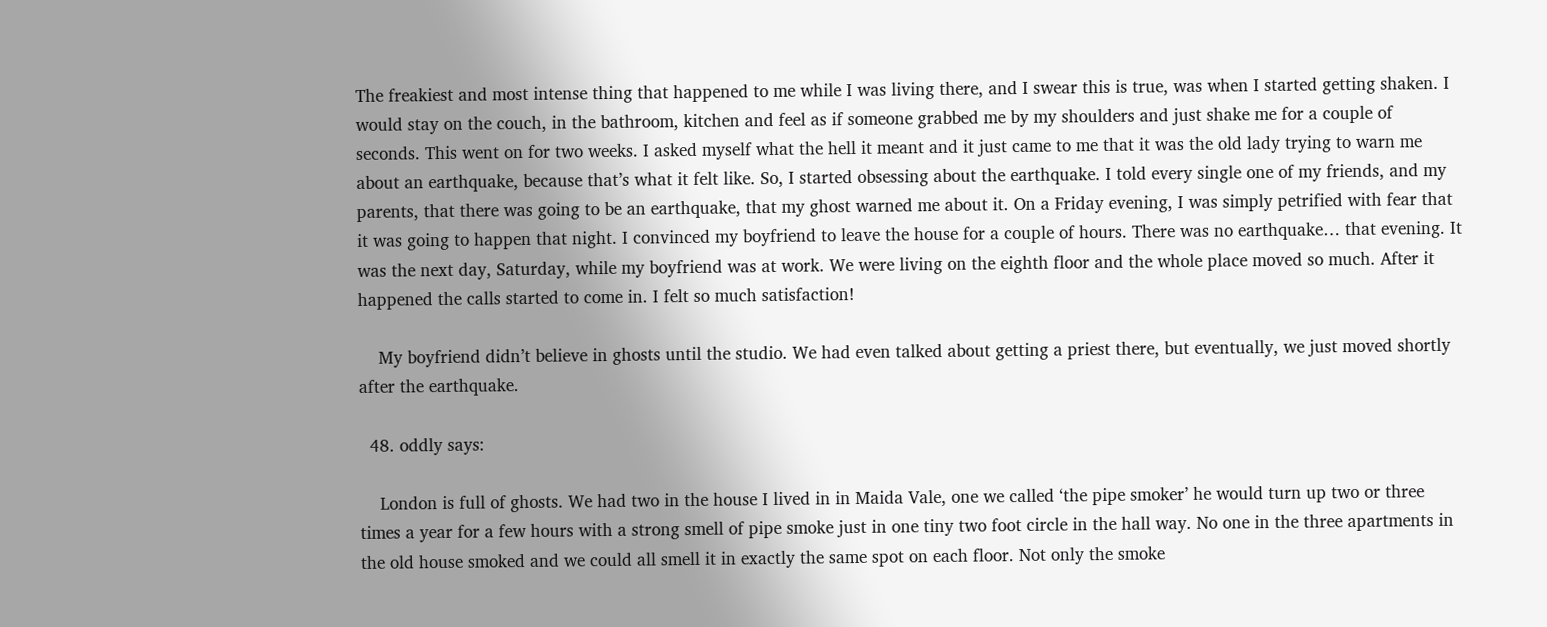The freakiest and most intense thing that happened to me while I was living there, and I swear this is true, was when I started getting shaken. I would stay on the couch, in the bathroom, kitchen and feel as if someone grabbed me by my shoulders and just shake me for a couple of seconds. This went on for two weeks. I asked myself what the hell it meant and it just came to me that it was the old lady trying to warn me about an earthquake, because that’s what it felt like. So, I started obsessing about the earthquake. I told every single one of my friends, and my parents, that there was going to be an earthquake, that my ghost warned me about it. On a Friday evening, I was simply petrified with fear that it was going to happen that night. I convinced my boyfriend to leave the house for a couple of hours. There was no earthquake… that evening. It was the next day, Saturday, while my boyfriend was at work. We were living on the eighth floor and the whole place moved so much. After it happened the calls started to come in. I felt so much satisfaction!

    My boyfriend didn’t believe in ghosts until the studio. We had even talked about getting a priest there, but eventually, we just moved shortly after the earthquake.

  48. oddly says:

    London is full of ghosts. We had two in the house I lived in in Maida Vale, one we called ‘the pipe smoker’ he would turn up two or three times a year for a few hours with a strong smell of pipe smoke just in one tiny two foot circle in the hall way. No one in the three apartments in the old house smoked and we could all smell it in exactly the same spot on each floor. Not only the smoke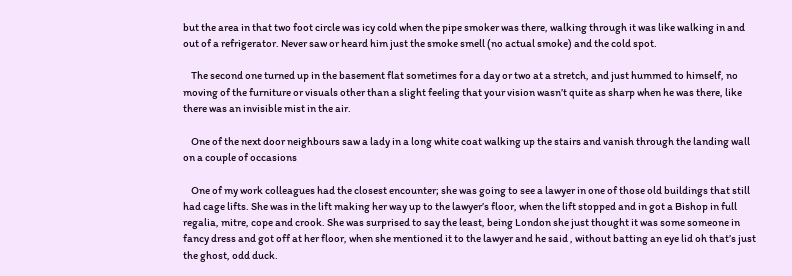but the area in that two foot circle was icy cold when the pipe smoker was there, walking through it was like walking in and out of a refrigerator. Never saw or heard him just the smoke smell (no actual smoke) and the cold spot.

    The second one turned up in the basement flat sometimes for a day or two at a stretch, and just hummed to himself, no moving of the furniture or visuals other than a slight feeling that your vision wasn’t quite as sharp when he was there, like there was an invisible mist in the air.

    One of the next door neighbours saw a lady in a long white coat walking up the stairs and vanish through the landing wall on a couple of occasions

    One of my work colleagues had the closest encounter; she was going to see a lawyer in one of those old buildings that still had cage lifts. She was in the lift making her way up to the lawyer’s floor, when the lift stopped and in got a Bishop in full regalia, mitre, cope and crook. She was surprised to say the least, being London she just thought it was some someone in fancy dress and got off at her floor, when she mentioned it to the lawyer and he said , without batting an eye lid oh that’s just the ghost, odd duck.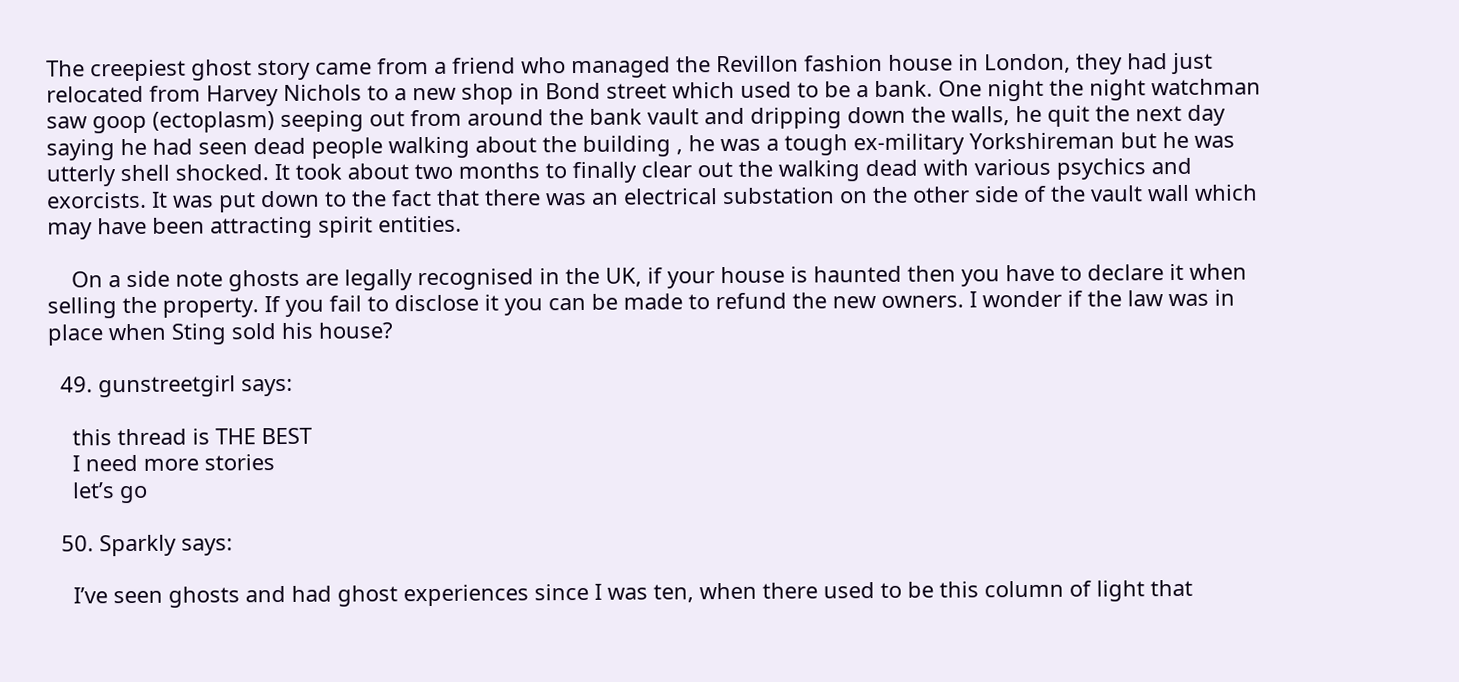The creepiest ghost story came from a friend who managed the Revillon fashion house in London, they had just relocated from Harvey Nichols to a new shop in Bond street which used to be a bank. One night the night watchman saw goop (ectoplasm) seeping out from around the bank vault and dripping down the walls, he quit the next day saying he had seen dead people walking about the building , he was a tough ex-military Yorkshireman but he was utterly shell shocked. It took about two months to finally clear out the walking dead with various psychics and exorcists. It was put down to the fact that there was an electrical substation on the other side of the vault wall which may have been attracting spirit entities.

    On a side note ghosts are legally recognised in the UK, if your house is haunted then you have to declare it when selling the property. If you fail to disclose it you can be made to refund the new owners. I wonder if the law was in place when Sting sold his house?

  49. gunstreetgirl says:

    this thread is THE BEST
    I need more stories
    let’s go

  50. Sparkly says:

    I’ve seen ghosts and had ghost experiences since I was ten, when there used to be this column of light that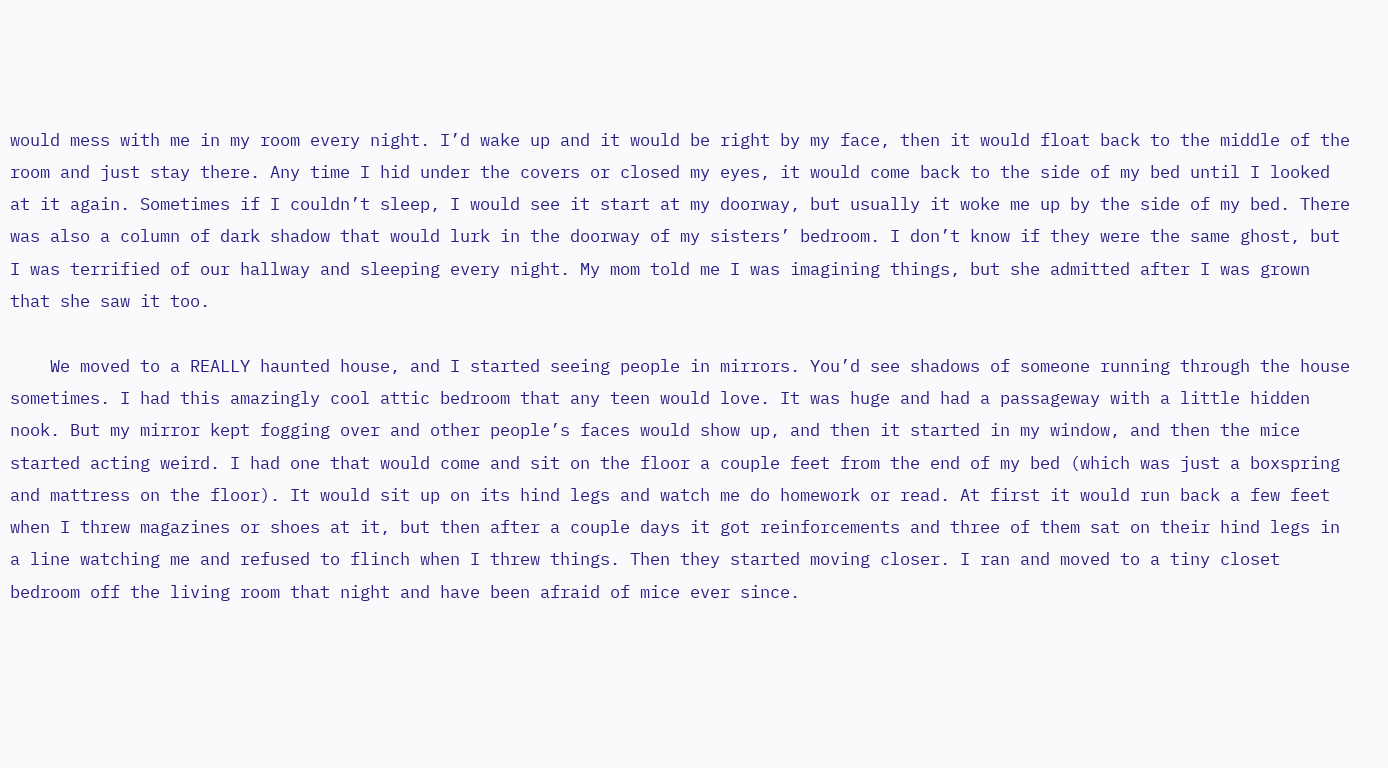would mess with me in my room every night. I’d wake up and it would be right by my face, then it would float back to the middle of the room and just stay there. Any time I hid under the covers or closed my eyes, it would come back to the side of my bed until I looked at it again. Sometimes if I couldn’t sleep, I would see it start at my doorway, but usually it woke me up by the side of my bed. There was also a column of dark shadow that would lurk in the doorway of my sisters’ bedroom. I don’t know if they were the same ghost, but I was terrified of our hallway and sleeping every night. My mom told me I was imagining things, but she admitted after I was grown that she saw it too.

    We moved to a REALLY haunted house, and I started seeing people in mirrors. You’d see shadows of someone running through the house sometimes. I had this amazingly cool attic bedroom that any teen would love. It was huge and had a passageway with a little hidden nook. But my mirror kept fogging over and other people’s faces would show up, and then it started in my window, and then the mice started acting weird. I had one that would come and sit on the floor a couple feet from the end of my bed (which was just a boxspring and mattress on the floor). It would sit up on its hind legs and watch me do homework or read. At first it would run back a few feet when I threw magazines or shoes at it, but then after a couple days it got reinforcements and three of them sat on their hind legs in a line watching me and refused to flinch when I threw things. Then they started moving closer. I ran and moved to a tiny closet bedroom off the living room that night and have been afraid of mice ever since.